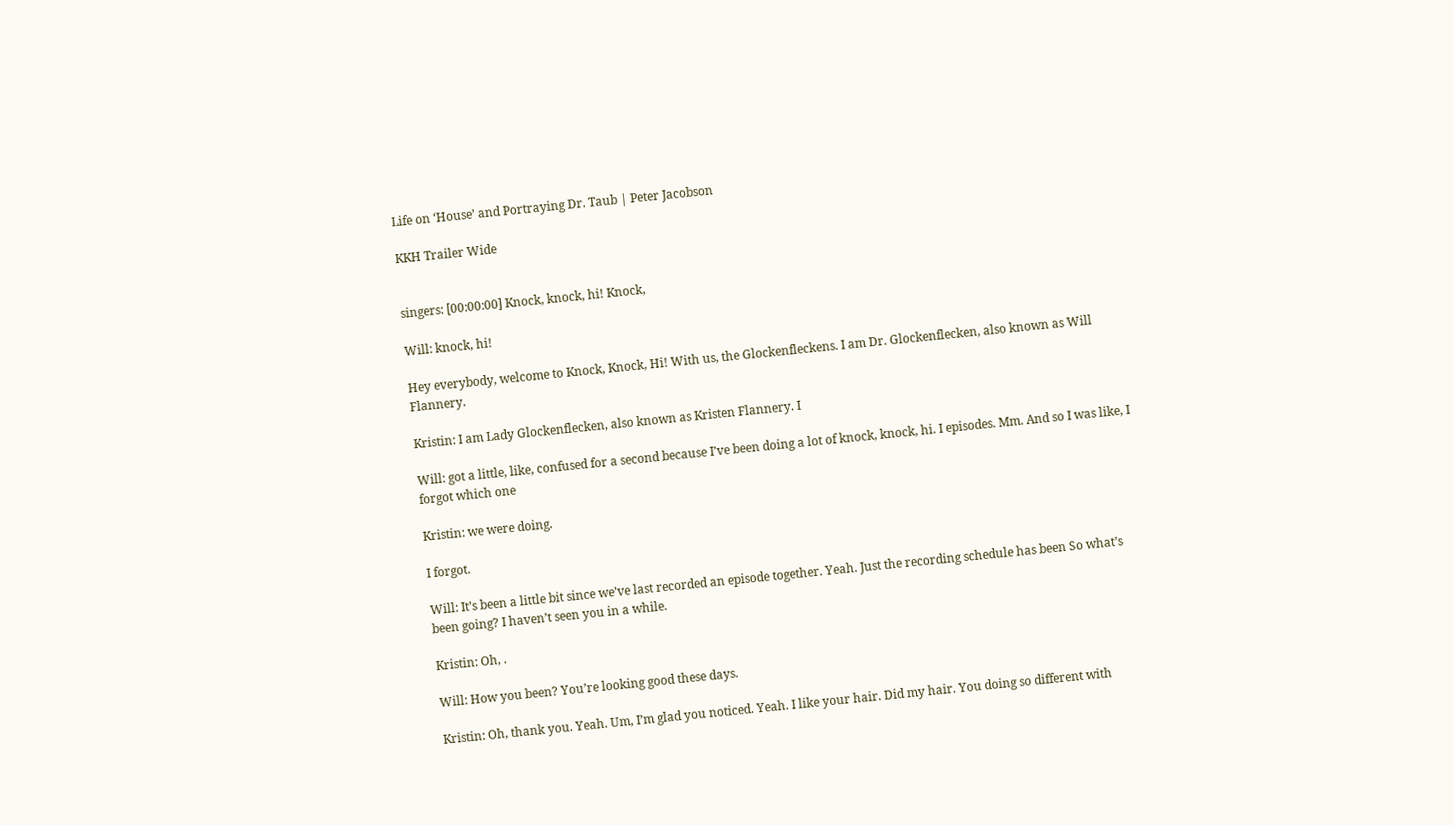Life on ‘House’ and Portraying Dr. Taub | Peter Jacobson

KKH Trailer Wide


singers: [00:00:00] Knock, knock, hi! Knock,

Will: knock, hi!

Hey everybody, welcome to Knock, Knock, Hi! With us, the Glockenfleckens. I am Dr. Glockenflecken, also known as Will Flannery.

Kristin: I am Lady Glockenflecken, also known as Kristen Flannery. I

Will: got a little, like, confused for a second because I’ve been doing a lot of knock, knock, hi. I episodes. Mm. And so I was like, I forgot which one

Kristin: we were doing.

I forgot.

Will: It’s been a little bit since we’ve last recorded an episode together. Yeah. Just the recording schedule has been So what’s been going? I haven’t seen you in a while.

Kristin: Oh, .

Will: How you been? You’re looking good these days.

Kristin: Oh, thank you. Yeah. Um, I’m glad you noticed. Yeah. I like your hair. Did my hair. You doing so different with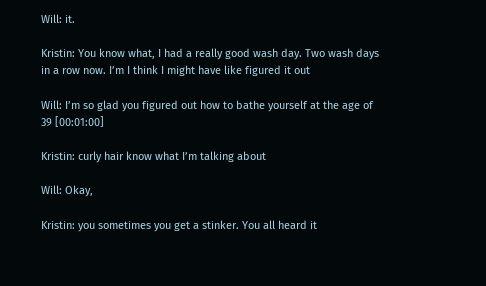Will: it.

Kristin: You know what, I had a really good wash day. Two wash days in a row now. I’m I think I might have like figured it out

Will: I’m so glad you figured out how to bathe yourself at the age of 39 [00:01:00]

Kristin: curly hair know what I’m talking about

Will: Okay,

Kristin: you sometimes you get a stinker. You all heard it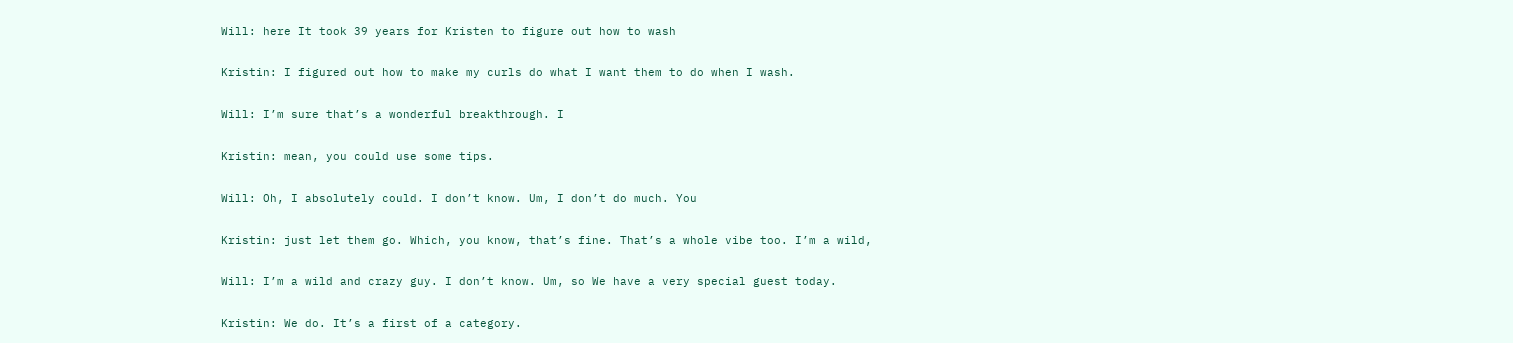Will: here It took 39 years for Kristen to figure out how to wash

Kristin: I figured out how to make my curls do what I want them to do when I wash.

Will: I’m sure that’s a wonderful breakthrough. I

Kristin: mean, you could use some tips.

Will: Oh, I absolutely could. I don’t know. Um, I don’t do much. You

Kristin: just let them go. Which, you know, that’s fine. That’s a whole vibe too. I’m a wild,

Will: I’m a wild and crazy guy. I don’t know. Um, so We have a very special guest today.

Kristin: We do. It’s a first of a category.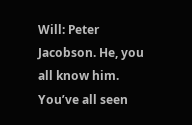Will: Peter Jacobson. He, you all know him. You’ve all seen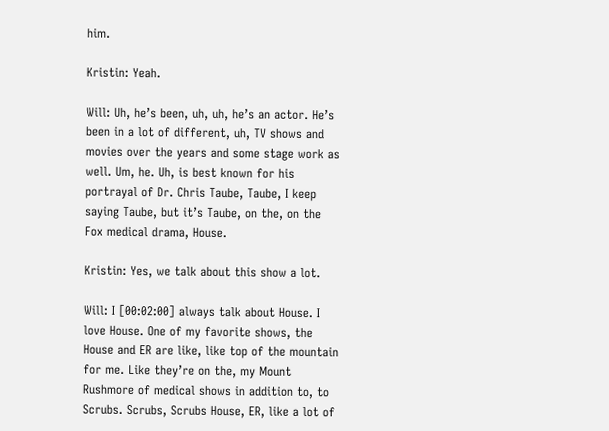him.

Kristin: Yeah.

Will: Uh, he’s been, uh, uh, he’s an actor. He’s been in a lot of different, uh, TV shows and movies over the years and some stage work as well. Um, he. Uh, is best known for his portrayal of Dr. Chris Taube, Taube, I keep saying Taube, but it’s Taube, on the, on the Fox medical drama, House.

Kristin: Yes, we talk about this show a lot.

Will: I [00:02:00] always talk about House. I love House. One of my favorite shows, the House and ER are like, like top of the mountain for me. Like they’re on the, my Mount Rushmore of medical shows in addition to, to Scrubs. Scrubs, Scrubs House, ER, like a lot of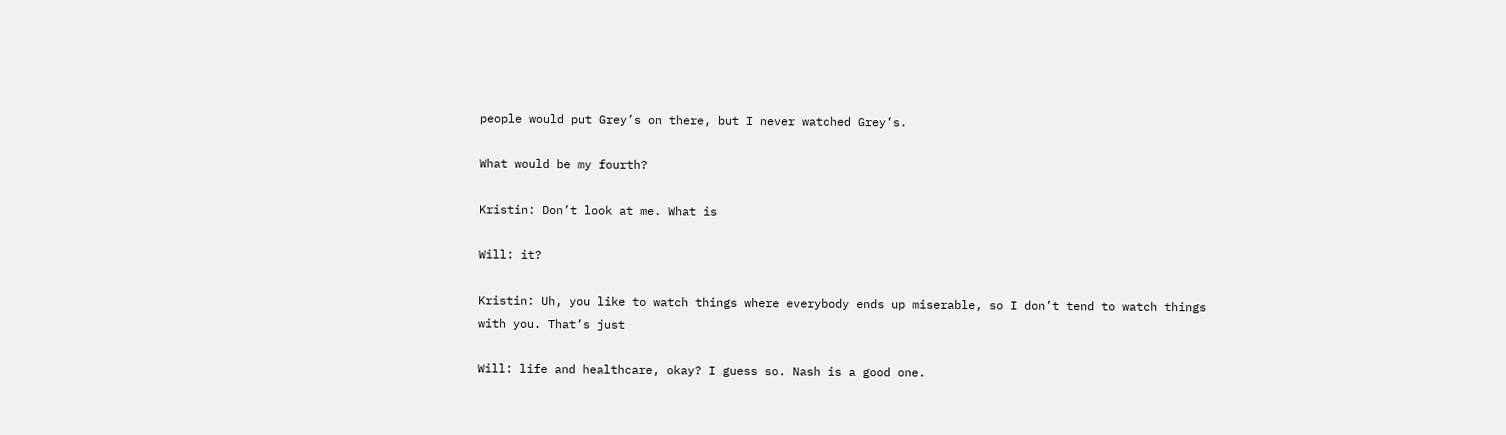people would put Grey’s on there, but I never watched Grey’s.

What would be my fourth?

Kristin: Don’t look at me. What is

Will: it?

Kristin: Uh, you like to watch things where everybody ends up miserable, so I don’t tend to watch things with you. That’s just

Will: life and healthcare, okay? I guess so. Nash is a good one.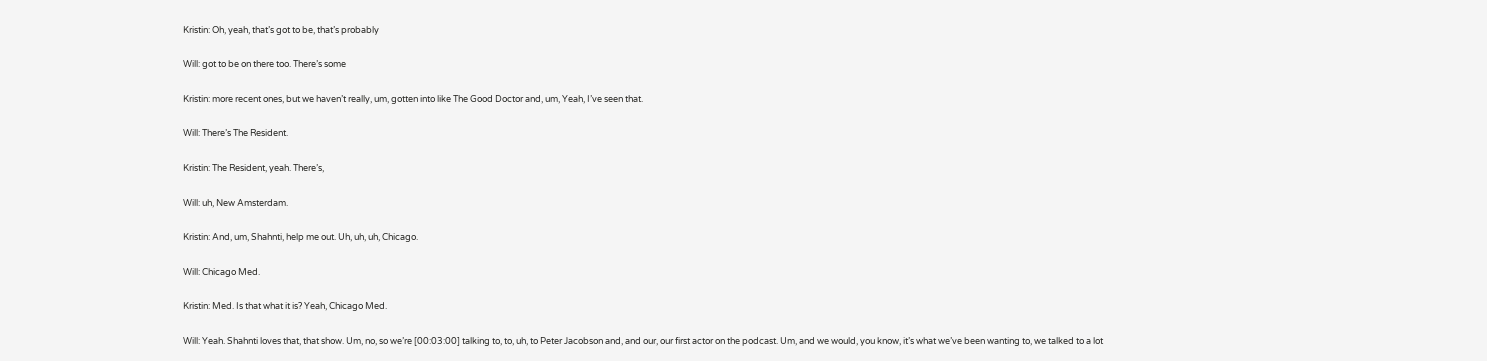Kristin: Oh, yeah, that’s got to be, that’s probably

Will: got to be on there too. There’s some

Kristin: more recent ones, but we haven’t really, um, gotten into like The Good Doctor and, um, Yeah, I’ve seen that.

Will: There’s The Resident.

Kristin: The Resident, yeah. There’s,

Will: uh, New Amsterdam.

Kristin: And, um, Shahnti, help me out. Uh, uh, uh, Chicago.

Will: Chicago Med.

Kristin: Med. Is that what it is? Yeah, Chicago Med.

Will: Yeah. Shahnti loves that, that show. Um, no, so we’re [00:03:00] talking to, to, uh, to Peter Jacobson and, and our, our first actor on the podcast. Um, and we would, you know, it’s what we’ve been wanting to, we talked to a lot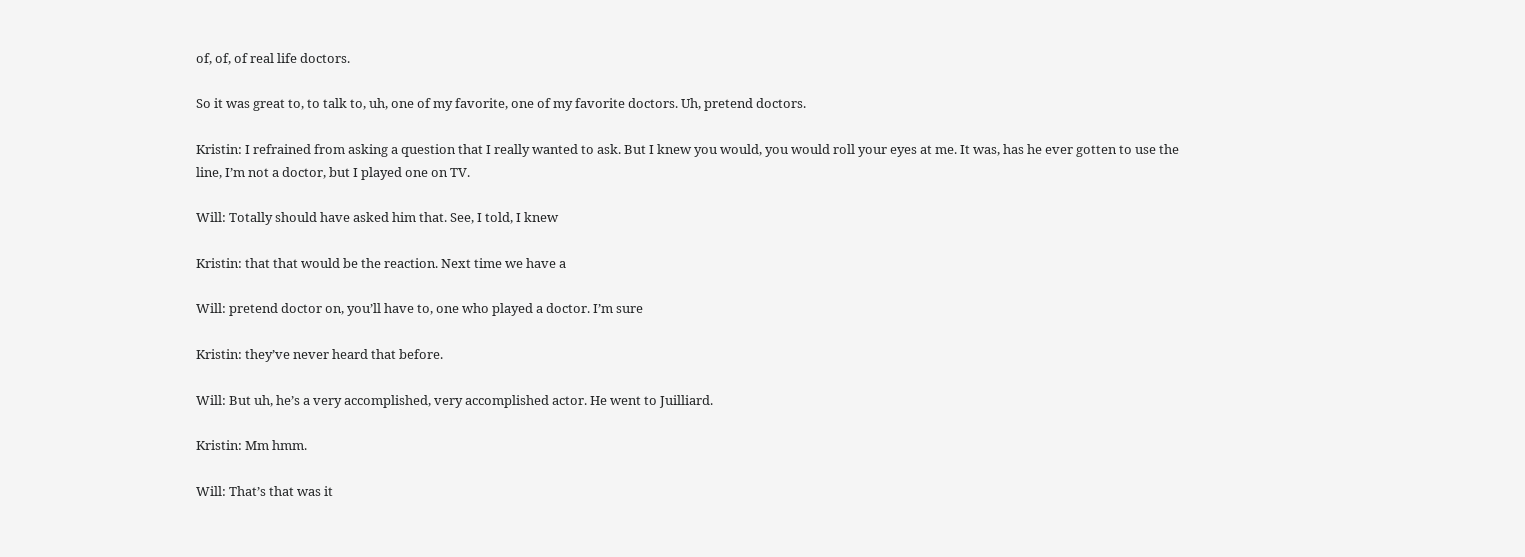of, of, of real life doctors.

So it was great to, to talk to, uh, one of my favorite, one of my favorite doctors. Uh, pretend doctors.

Kristin: I refrained from asking a question that I really wanted to ask. But I knew you would, you would roll your eyes at me. It was, has he ever gotten to use the line, I’m not a doctor, but I played one on TV.

Will: Totally should have asked him that. See, I told, I knew

Kristin: that that would be the reaction. Next time we have a

Will: pretend doctor on, you’ll have to, one who played a doctor. I’m sure

Kristin: they’ve never heard that before.

Will: But uh, he’s a very accomplished, very accomplished actor. He went to Juilliard.

Kristin: Mm hmm.

Will: That’s that was it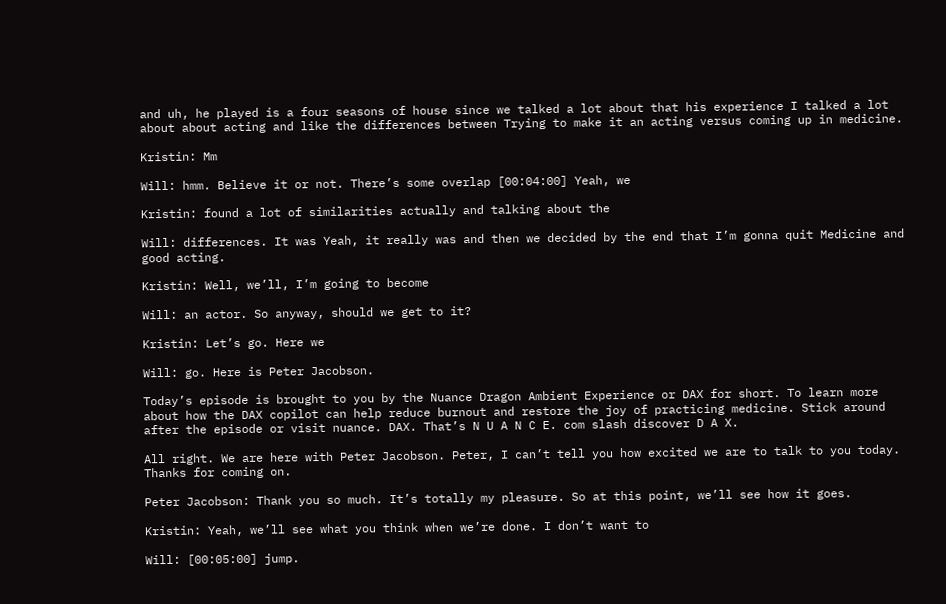and uh, he played is a four seasons of house since we talked a lot about that his experience I talked a lot about about acting and like the differences between Trying to make it an acting versus coming up in medicine.

Kristin: Mm

Will: hmm. Believe it or not. There’s some overlap [00:04:00] Yeah, we

Kristin: found a lot of similarities actually and talking about the

Will: differences. It was Yeah, it really was and then we decided by the end that I’m gonna quit Medicine and good acting.

Kristin: Well, we’ll, I’m going to become

Will: an actor. So anyway, should we get to it?

Kristin: Let’s go. Here we

Will: go. Here is Peter Jacobson.

Today’s episode is brought to you by the Nuance Dragon Ambient Experience or DAX for short. To learn more about how the DAX copilot can help reduce burnout and restore the joy of practicing medicine. Stick around after the episode or visit nuance. DAX. That’s N U A N C E. com slash discover D A X.

All right. We are here with Peter Jacobson. Peter, I can’t tell you how excited we are to talk to you today. Thanks for coming on.

Peter Jacobson: Thank you so much. It’s totally my pleasure. So at this point, we’ll see how it goes.

Kristin: Yeah, we’ll see what you think when we’re done. I don’t want to

Will: [00:05:00] jump.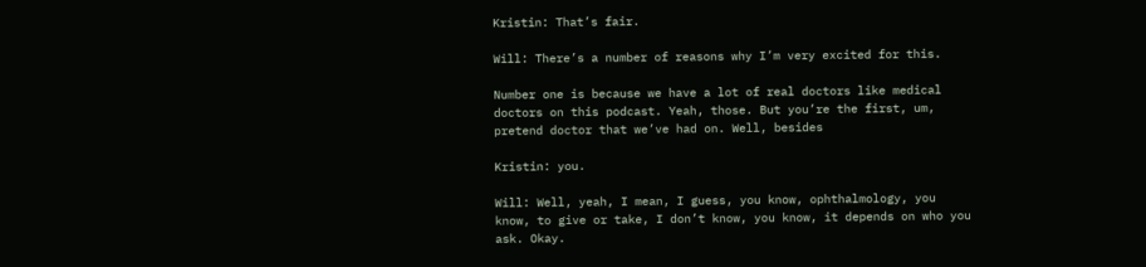Kristin: That’s fair.

Will: There’s a number of reasons why I’m very excited for this.

Number one is because we have a lot of real doctors like medical doctors on this podcast. Yeah, those. But you’re the first, um, pretend doctor that we’ve had on. Well, besides

Kristin: you.

Will: Well, yeah, I mean, I guess, you know, ophthalmology, you know, to give or take, I don’t know, you know, it depends on who you ask. Okay.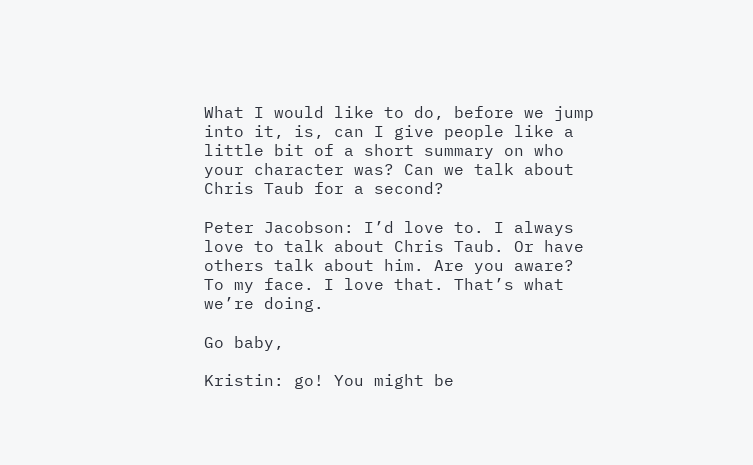What I would like to do, before we jump into it, is, can I give people like a little bit of a short summary on who your character was? Can we talk about Chris Taub for a second?

Peter Jacobson: I’d love to. I always love to talk about Chris Taub. Or have others talk about him. Are you aware? To my face. I love that. That’s what we’re doing.

Go baby,

Kristin: go! You might be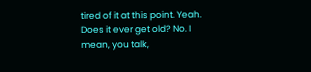tired of it at this point. Yeah. Does it ever get old? No. I mean, you talk,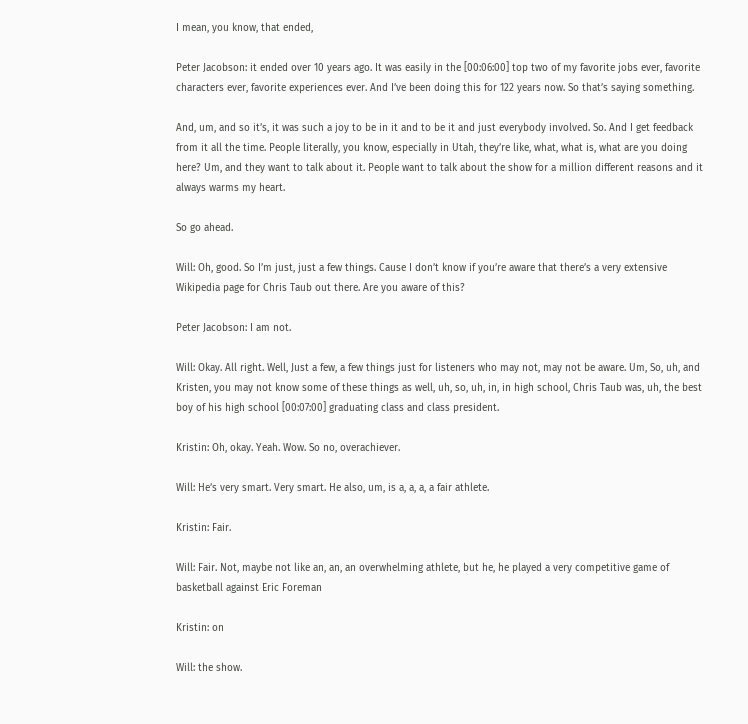I mean, you know, that ended,

Peter Jacobson: it ended over 10 years ago. It was easily in the [00:06:00] top two of my favorite jobs ever, favorite characters ever, favorite experiences ever. And I’ve been doing this for 122 years now. So that’s saying something.

And, um, and so it’s, it was such a joy to be in it and to be it and just everybody involved. So. And I get feedback from it all the time. People literally, you know, especially in Utah, they’re like, what, what is, what are you doing here? Um, and they want to talk about it. People want to talk about the show for a million different reasons and it always warms my heart.

So go ahead.

Will: Oh, good. So I’m just, just a few things. Cause I don’t know if you’re aware that there’s a very extensive Wikipedia page for Chris Taub out there. Are you aware of this?

Peter Jacobson: I am not.

Will: Okay. All right. Well, Just a few, a few things just for listeners who may not, may not be aware. Um, So, uh, and Kristen, you may not know some of these things as well, uh, so, uh, in, in high school, Chris Taub was, uh, the best boy of his high school [00:07:00] graduating class and class president.

Kristin: Oh, okay. Yeah. Wow. So no, overachiever.

Will: He’s very smart. Very smart. He also, um, is a, a, a, a fair athlete.

Kristin: Fair.

Will: Fair. Not, maybe not like an, an, an overwhelming athlete, but he, he played a very competitive game of basketball against Eric Foreman

Kristin: on

Will: the show.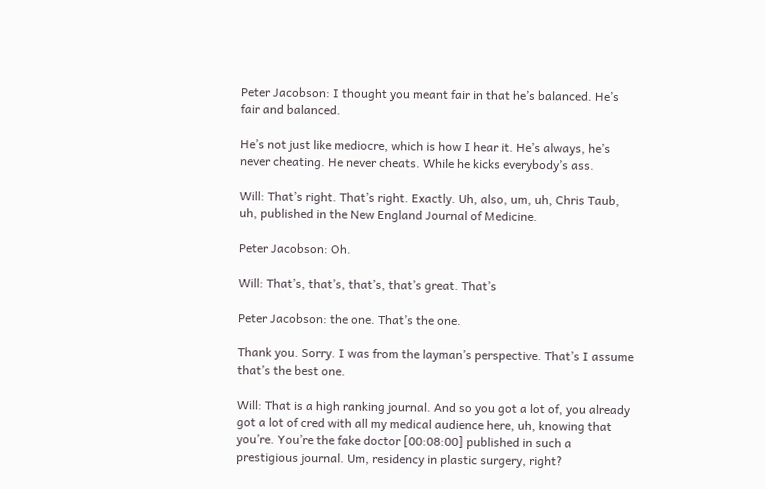Peter Jacobson: I thought you meant fair in that he’s balanced. He’s fair and balanced.

He’s not just like mediocre, which is how I hear it. He’s always, he’s never cheating. He never cheats. While he kicks everybody’s ass.

Will: That’s right. That’s right. Exactly. Uh, also, um, uh, Chris Taub, uh, published in the New England Journal of Medicine.

Peter Jacobson: Oh.

Will: That’s, that’s, that’s, that’s great. That’s

Peter Jacobson: the one. That’s the one.

Thank you. Sorry. I was from the layman’s perspective. That’s I assume that’s the best one.

Will: That is a high ranking journal. And so you got a lot of, you already got a lot of cred with all my medical audience here, uh, knowing that you’re. You’re the fake doctor [00:08:00] published in such a prestigious journal. Um, residency in plastic surgery, right?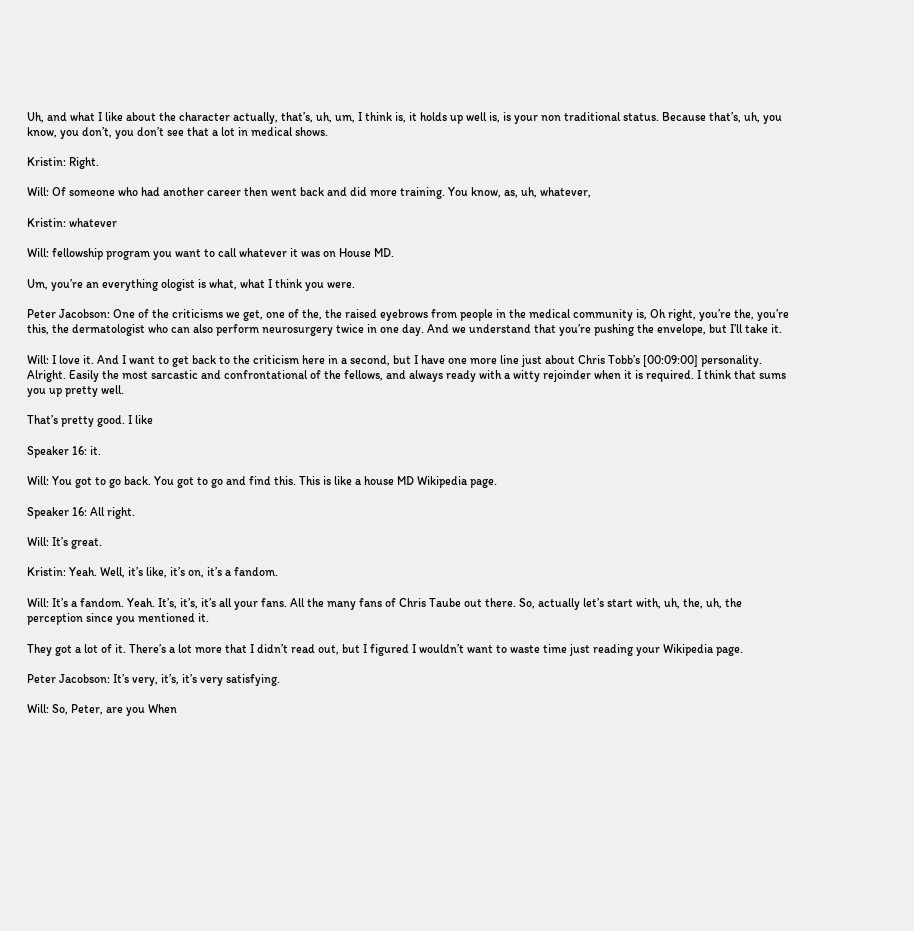Uh, and what I like about the character actually, that’s, uh, um, I think is, it holds up well is, is your non traditional status. Because that’s, uh, you know, you don’t, you don’t see that a lot in medical shows.

Kristin: Right.

Will: Of someone who had another career then went back and did more training. You know, as, uh, whatever,

Kristin: whatever

Will: fellowship program you want to call whatever it was on House MD.

Um, you’re an everything ologist is what, what I think you were.

Peter Jacobson: One of the criticisms we get, one of the, the raised eyebrows from people in the medical community is, Oh right, you’re the, you’re this, the dermatologist who can also perform neurosurgery twice in one day. And we understand that you’re pushing the envelope, but I’ll take it.

Will: I love it. And I want to get back to the criticism here in a second, but I have one more line just about Chris Tobb’s [00:09:00] personality. Alright. Easily the most sarcastic and confrontational of the fellows, and always ready with a witty rejoinder when it is required. I think that sums you up pretty well.

That’s pretty good. I like

Speaker 16: it.

Will: You got to go back. You got to go and find this. This is like a house MD Wikipedia page.

Speaker 16: All right.

Will: It’s great.

Kristin: Yeah. Well, it’s like, it’s on, it’s a fandom.

Will: It’s a fandom. Yeah. It’s, it’s, it’s all your fans. All the many fans of Chris Taube out there. So, actually let’s start with, uh, the, uh, the perception since you mentioned it.

They got a lot of it. There’s a lot more that I didn’t read out, but I figured I wouldn’t want to waste time just reading your Wikipedia page.

Peter Jacobson: It’s very, it’s, it’s very satisfying.

Will: So, Peter, are you When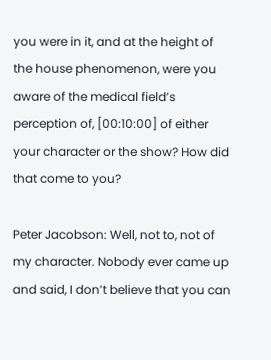you were in it, and at the height of the house phenomenon, were you aware of the medical field’s perception of, [00:10:00] of either your character or the show? How did that come to you?

Peter Jacobson: Well, not to, not of my character. Nobody ever came up and said, I don’t believe that you can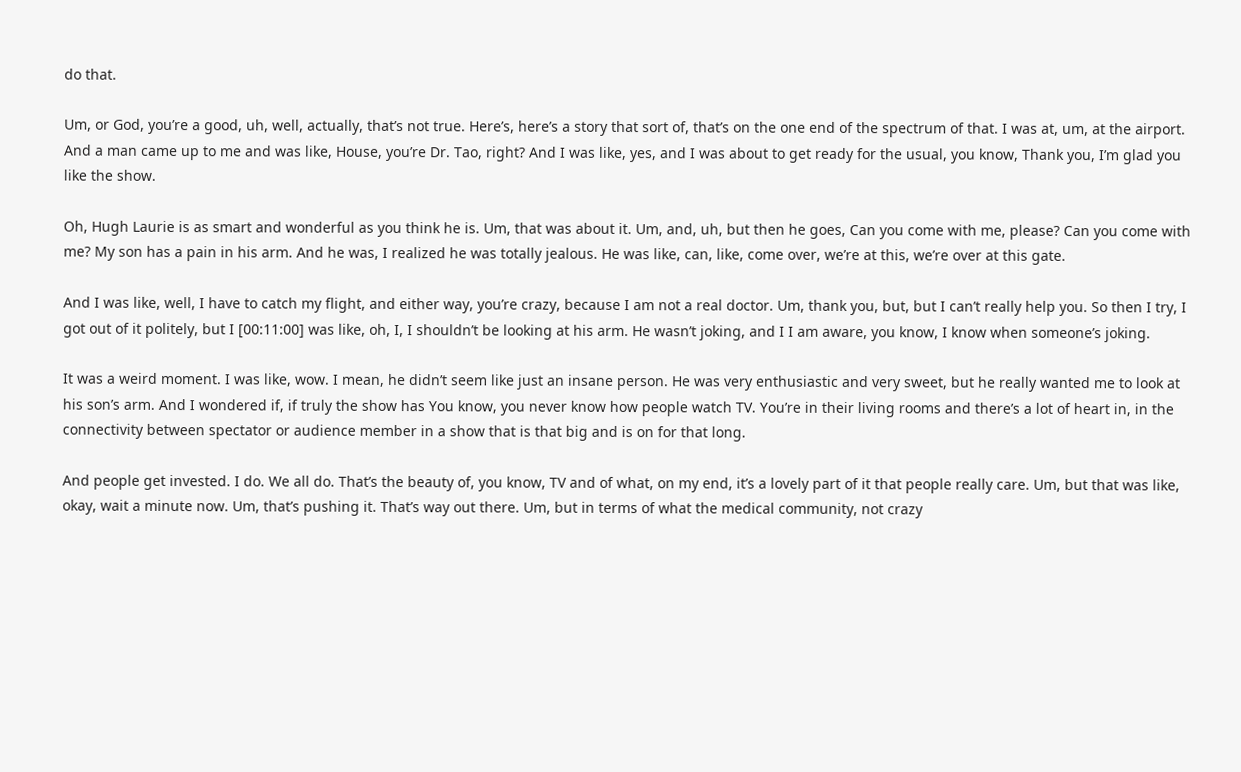do that.

Um, or God, you’re a good, uh, well, actually, that’s not true. Here’s, here’s a story that sort of, that’s on the one end of the spectrum of that. I was at, um, at the airport. And a man came up to me and was like, House, you’re Dr. Tao, right? And I was like, yes, and I was about to get ready for the usual, you know, Thank you, I’m glad you like the show.

Oh, Hugh Laurie is as smart and wonderful as you think he is. Um, that was about it. Um, and, uh, but then he goes, Can you come with me, please? Can you come with me? My son has a pain in his arm. And he was, I realized he was totally jealous. He was like, can, like, come over, we’re at this, we’re over at this gate.

And I was like, well, I have to catch my flight, and either way, you’re crazy, because I am not a real doctor. Um, thank you, but, but I can’t really help you. So then I try, I got out of it politely, but I [00:11:00] was like, oh, I, I shouldn’t be looking at his arm. He wasn’t joking, and I I am aware, you know, I know when someone’s joking.

It was a weird moment. I was like, wow. I mean, he didn’t seem like just an insane person. He was very enthusiastic and very sweet, but he really wanted me to look at his son’s arm. And I wondered if, if truly the show has You know, you never know how people watch TV. You’re in their living rooms and there’s a lot of heart in, in the connectivity between spectator or audience member in a show that is that big and is on for that long.

And people get invested. I do. We all do. That’s the beauty of, you know, TV and of what, on my end, it’s a lovely part of it that people really care. Um, but that was like, okay, wait a minute now. Um, that’s pushing it. That’s way out there. Um, but in terms of what the medical community, not crazy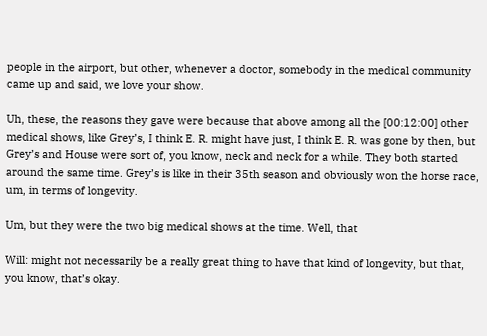people in the airport, but other, whenever a doctor, somebody in the medical community came up and said, we love your show.

Uh, these, the reasons they gave were because that above among all the [00:12:00] other medical shows, like Grey’s, I think E. R. might have just, I think E. R. was gone by then, but Grey’s and House were sort of, you know, neck and neck for a while. They both started around the same time. Grey’s is like in their 35th season and obviously won the horse race, um, in terms of longevity.

Um, but they were the two big medical shows at the time. Well, that

Will: might not necessarily be a really great thing to have that kind of longevity, but that, you know, that’s okay.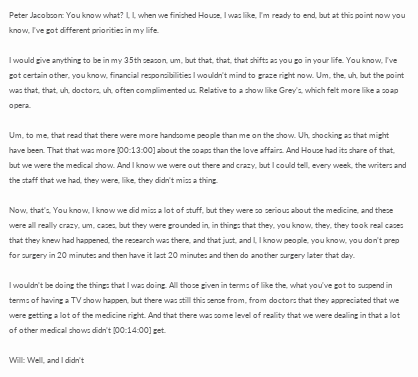Peter Jacobson: You know what? I, I, when we finished House, I was like, I’m ready to end, but at this point now you know, I’ve got different priorities in my life.

I would give anything to be in my 35th season, um, but that, that, that shifts as you go in your life. You know, I’ve got certain other, you know, financial responsibilities I wouldn’t mind to graze right now. Um, the, uh, but the point was that, that, uh, doctors, uh, often complimented us. Relative to a show like Grey’s, which felt more like a soap opera.

Um, to me, that read that there were more handsome people than me on the show. Uh, shocking as that might have been. That that was more [00:13:00] about the soaps than the love affairs. And House had its share of that, but we were the medical show. And I know we were out there and crazy, but I could tell, every week, the writers and the staff that we had, they were, like, they didn’t miss a thing.

Now, that’s, You know, I know we did miss a lot of stuff, but they were so serious about the medicine, and these were all really crazy, um, cases, but they were grounded in, in things that they, you know, they, they took real cases that they knew had happened, the research was there, and that just, and I, I know people, you know, you don’t prep for surgery in 20 minutes and then have it last 20 minutes and then do another surgery later that day.

I wouldn’t be doing the things that I was doing. All those given in terms of like the, what you’ve got to suspend in terms of having a TV show happen, but there was still this sense from, from doctors that they appreciated that we were getting a lot of the medicine right. And that there was some level of reality that we were dealing in that a lot of other medical shows didn’t [00:14:00] get.

Will: Well, and I didn’t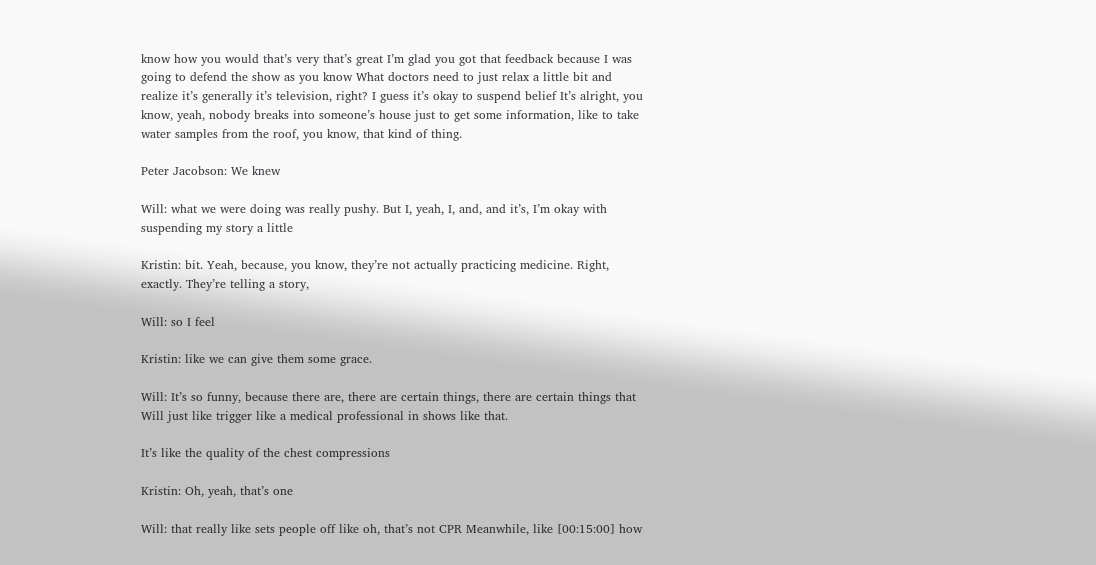know how you would that’s very that’s great I’m glad you got that feedback because I was going to defend the show as you know What doctors need to just relax a little bit and realize it’s generally it’s television, right? I guess it’s okay to suspend belief It’s alright, you know, yeah, nobody breaks into someone’s house just to get some information, like to take water samples from the roof, you know, that kind of thing.

Peter Jacobson: We knew

Will: what we were doing was really pushy. But I, yeah, I, and, and it’s, I’m okay with suspending my story a little

Kristin: bit. Yeah, because, you know, they’re not actually practicing medicine. Right, exactly. They’re telling a story,

Will: so I feel

Kristin: like we can give them some grace.

Will: It’s so funny, because there are, there are certain things, there are certain things that Will just like trigger like a medical professional in shows like that.

It’s like the quality of the chest compressions

Kristin: Oh, yeah, that’s one

Will: that really like sets people off like oh, that’s not CPR Meanwhile, like [00:15:00] how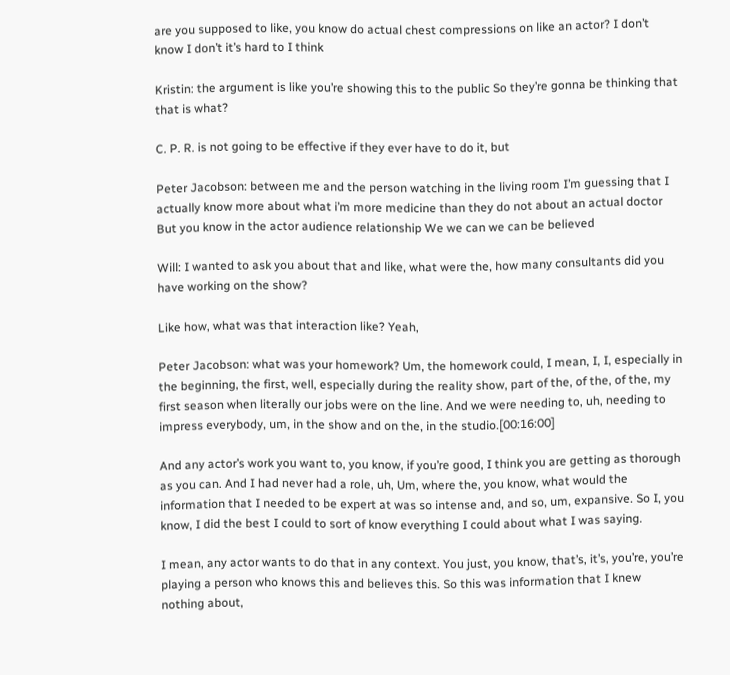are you supposed to like, you know do actual chest compressions on like an actor? I don’t know I don’t it’s hard to I think

Kristin: the argument is like you’re showing this to the public So they’re gonna be thinking that that is what?

C. P. R. is not going to be effective if they ever have to do it, but

Peter Jacobson: between me and the person watching in the living room I’m guessing that I actually know more about what i’m more medicine than they do not about an actual doctor But you know in the actor audience relationship We we can we can be believed

Will: I wanted to ask you about that and like, what were the, how many consultants did you have working on the show?

Like how, what was that interaction like? Yeah,

Peter Jacobson: what was your homework? Um, the homework could, I mean, I, I, especially in the beginning, the first, well, especially during the reality show, part of the, of the, of the, my first season when literally our jobs were on the line. And we were needing to, uh, needing to impress everybody, um, in the show and on the, in the studio.[00:16:00]

And any actor’s work you want to, you know, if you’re good, I think you are getting as thorough as you can. And I had never had a role, uh, Um, where the, you know, what would the information that I needed to be expert at was so intense and, and so, um, expansive. So I, you know, I did the best I could to sort of know everything I could about what I was saying.

I mean, any actor wants to do that in any context. You just, you know, that’s, it’s, you’re, you’re playing a person who knows this and believes this. So this was information that I knew nothing about,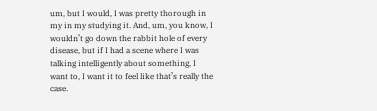um, but I would, I was pretty thorough in my in my studying it. And, um, you know, I wouldn’t go down the rabbit hole of every disease, but if I had a scene where I was talking intelligently about something, I want to, I want it to feel like that’s really the case.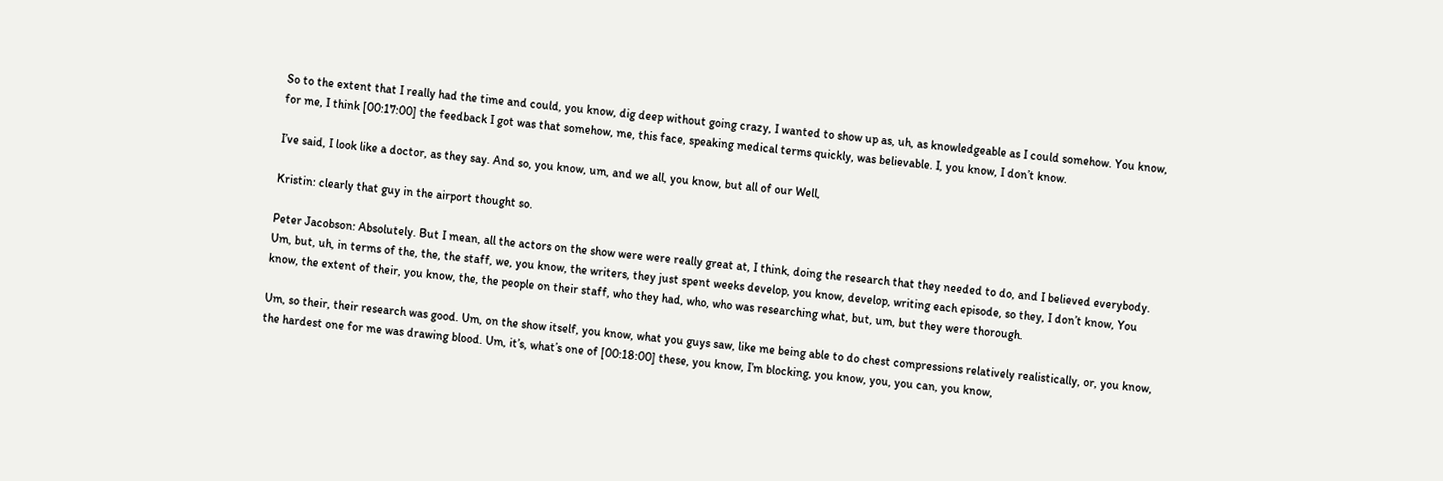So to the extent that I really had the time and could, you know, dig deep without going crazy, I wanted to show up as, uh, as knowledgeable as I could somehow. You know, for me, I think [00:17:00] the feedback I got was that somehow, me, this face, speaking medical terms quickly, was believable. I, you know, I don’t know.

I’ve said, I look like a doctor, as they say. And so, you know, um, and we all, you know, but all of our Well,

Kristin: clearly that guy in the airport thought so.

Peter Jacobson: Absolutely. But I mean, all the actors on the show were were really great at, I think, doing the research that they needed to do, and I believed everybody. Um, but, uh, in terms of the, the, the staff, we, you know, the writers, they just spent weeks develop, you know, develop, writing each episode, so they, I don’t know, You know, the extent of their, you know, the, the people on their staff, who they had, who, who was researching what, but, um, but they were thorough.

Um, so their, their research was good. Um, on the show itself, you know, what you guys saw, like me being able to do chest compressions relatively realistically, or, you know, the hardest one for me was drawing blood. Um, it’s, what’s one of [00:18:00] these, you know, I’m blocking, you know, you, you can, you know,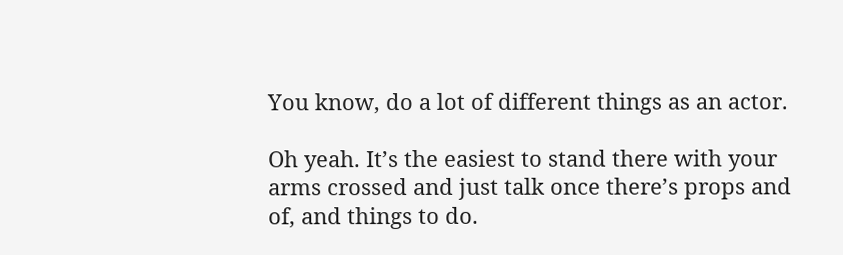You know, do a lot of different things as an actor.

Oh yeah. It’s the easiest to stand there with your arms crossed and just talk once there’s props and of, and things to do.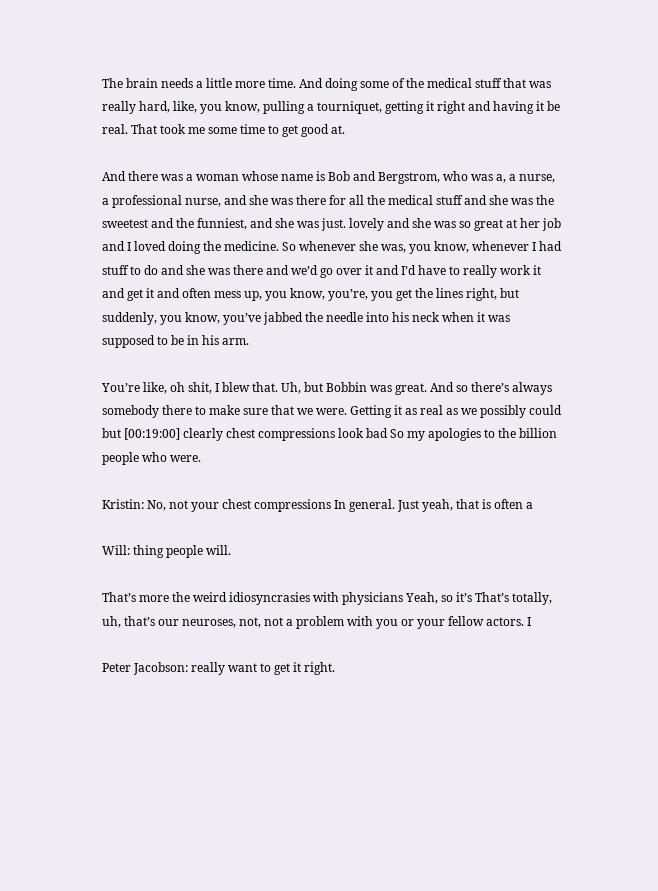The brain needs a little more time. And doing some of the medical stuff that was really hard, like, you know, pulling a tourniquet, getting it right and having it be real. That took me some time to get good at.

And there was a woman whose name is Bob and Bergstrom, who was a, a nurse, a professional nurse, and she was there for all the medical stuff and she was the sweetest and the funniest, and she was just. lovely and she was so great at her job and I loved doing the medicine. So whenever she was, you know, whenever I had stuff to do and she was there and we’d go over it and I’d have to really work it and get it and often mess up, you know, you’re, you get the lines right, but suddenly, you know, you’ve jabbed the needle into his neck when it was supposed to be in his arm.

You’re like, oh shit, I blew that. Uh, but Bobbin was great. And so there’s always somebody there to make sure that we were. Getting it as real as we possibly could but [00:19:00] clearly chest compressions look bad So my apologies to the billion people who were.

Kristin: No, not your chest compressions In general. Just yeah, that is often a

Will: thing people will.

That’s more the weird idiosyncrasies with physicians Yeah, so it’s That’s totally, uh, that’s our neuroses, not, not a problem with you or your fellow actors. I

Peter Jacobson: really want to get it right.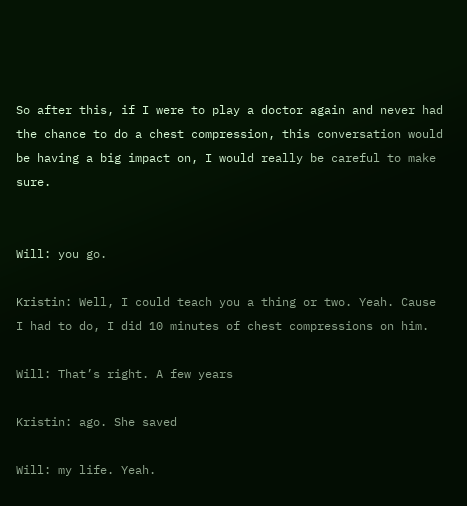So after this, if I were to play a doctor again and never had the chance to do a chest compression, this conversation would be having a big impact on, I would really be careful to make sure.


Will: you go.

Kristin: Well, I could teach you a thing or two. Yeah. Cause I had to do, I did 10 minutes of chest compressions on him.

Will: That’s right. A few years

Kristin: ago. She saved

Will: my life. Yeah.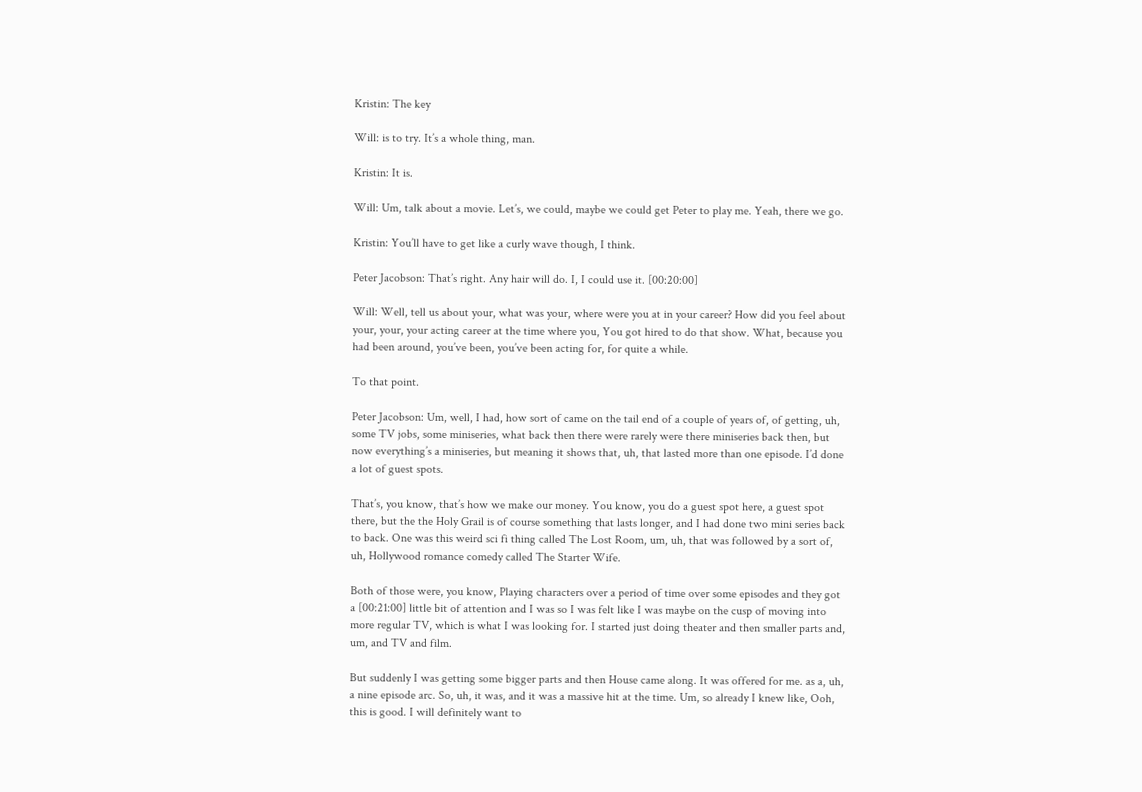Kristin: The key

Will: is to try. It’s a whole thing, man.

Kristin: It is.

Will: Um, talk about a movie. Let’s, we could, maybe we could get Peter to play me. Yeah, there we go.

Kristin: You’ll have to get like a curly wave though, I think.

Peter Jacobson: That’s right. Any hair will do. I, I could use it. [00:20:00]

Will: Well, tell us about your, what was your, where were you at in your career? How did you feel about your, your, your acting career at the time where you, You got hired to do that show. What, because you had been around, you’ve been, you’ve been acting for, for quite a while.

To that point.

Peter Jacobson: Um, well, I had, how sort of came on the tail end of a couple of years of, of getting, uh, some TV jobs, some miniseries, what back then there were rarely were there miniseries back then, but now everything’s a miniseries, but meaning it shows that, uh, that lasted more than one episode. I’d done a lot of guest spots.

That’s, you know, that’s how we make our money. You know, you do a guest spot here, a guest spot there, but the the Holy Grail is of course something that lasts longer, and I had done two mini series back to back. One was this weird sci fi thing called The Lost Room, um, uh, that was followed by a sort of, uh, Hollywood romance comedy called The Starter Wife.

Both of those were, you know, Playing characters over a period of time over some episodes and they got a [00:21:00] little bit of attention and I was so I was felt like I was maybe on the cusp of moving into more regular TV, which is what I was looking for. I started just doing theater and then smaller parts and, um, and TV and film.

But suddenly I was getting some bigger parts and then House came along. It was offered for me. as a, uh, a nine episode arc. So, uh, it was, and it was a massive hit at the time. Um, so already I knew like, Ooh, this is good. I will definitely want to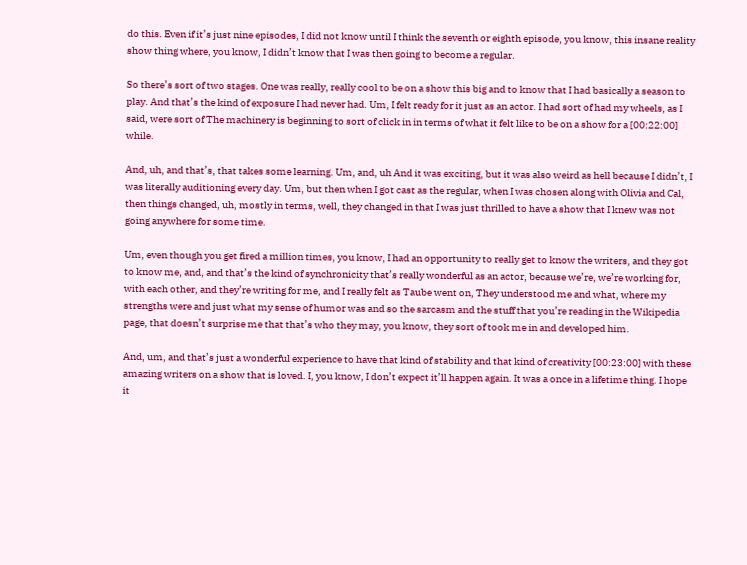do this. Even if it’s just nine episodes, I did not know until I think the seventh or eighth episode, you know, this insane reality show thing where, you know, I didn’t know that I was then going to become a regular.

So there’s sort of two stages. One was really, really cool to be on a show this big and to know that I had basically a season to play. And that’s the kind of exposure I had never had. Um, I felt ready for it just as an actor. I had sort of had my wheels, as I said, were sort of The machinery is beginning to sort of click in in terms of what it felt like to be on a show for a [00:22:00] while.

And, uh, and that’s, that takes some learning. Um, and, uh And it was exciting, but it was also weird as hell because I didn’t, I was literally auditioning every day. Um, but then when I got cast as the regular, when I was chosen along with Olivia and Cal, then things changed, uh, mostly in terms, well, they changed in that I was just thrilled to have a show that I knew was not going anywhere for some time.

Um, even though you get fired a million times, you know, I had an opportunity to really get to know the writers, and they got to know me, and, and that’s the kind of synchronicity that’s really wonderful as an actor, because we’re, we’re working for, with each other, and they’re writing for me, and I really felt as Taube went on, They understood me and what, where my strengths were and just what my sense of humor was and so the sarcasm and the stuff that you’re reading in the Wikipedia page, that doesn’t surprise me that that’s who they may, you know, they sort of took me in and developed him.

And, um, and that’s just a wonderful experience to have that kind of stability and that kind of creativity [00:23:00] with these amazing writers on a show that is loved. I, you know, I don’t expect it’ll happen again. It was a once in a lifetime thing. I hope it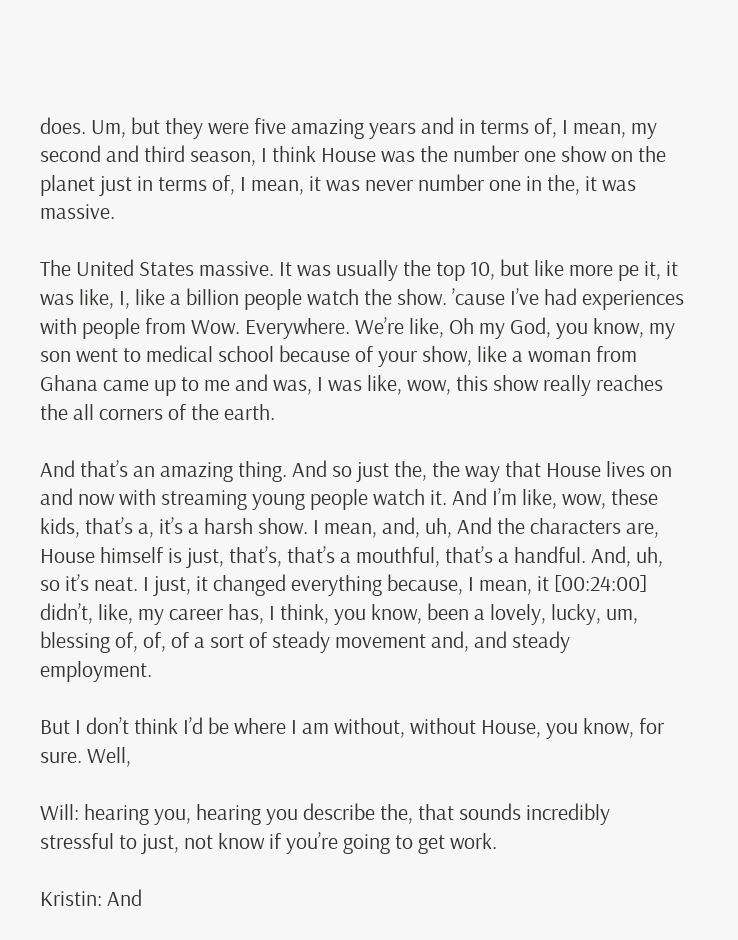does. Um, but they were five amazing years and in terms of, I mean, my second and third season, I think House was the number one show on the planet just in terms of, I mean, it was never number one in the, it was massive.

The United States massive. It was usually the top 10, but like more pe it, it was like, I, like a billion people watch the show. ’cause I’ve had experiences with people from Wow. Everywhere. We’re like, Oh my God, you know, my son went to medical school because of your show, like a woman from Ghana came up to me and was, I was like, wow, this show really reaches the all corners of the earth.

And that’s an amazing thing. And so just the, the way that House lives on and now with streaming young people watch it. And I’m like, wow, these kids, that’s a, it’s a harsh show. I mean, and, uh, And the characters are, House himself is just, that’s, that’s a mouthful, that’s a handful. And, uh, so it’s neat. I just, it changed everything because, I mean, it [00:24:00] didn’t, like, my career has, I think, you know, been a lovely, lucky, um, blessing of, of, of a sort of steady movement and, and steady employment.

But I don’t think I’d be where I am without, without House, you know, for sure. Well,

Will: hearing you, hearing you describe the, that sounds incredibly stressful to just, not know if you’re going to get work.

Kristin: And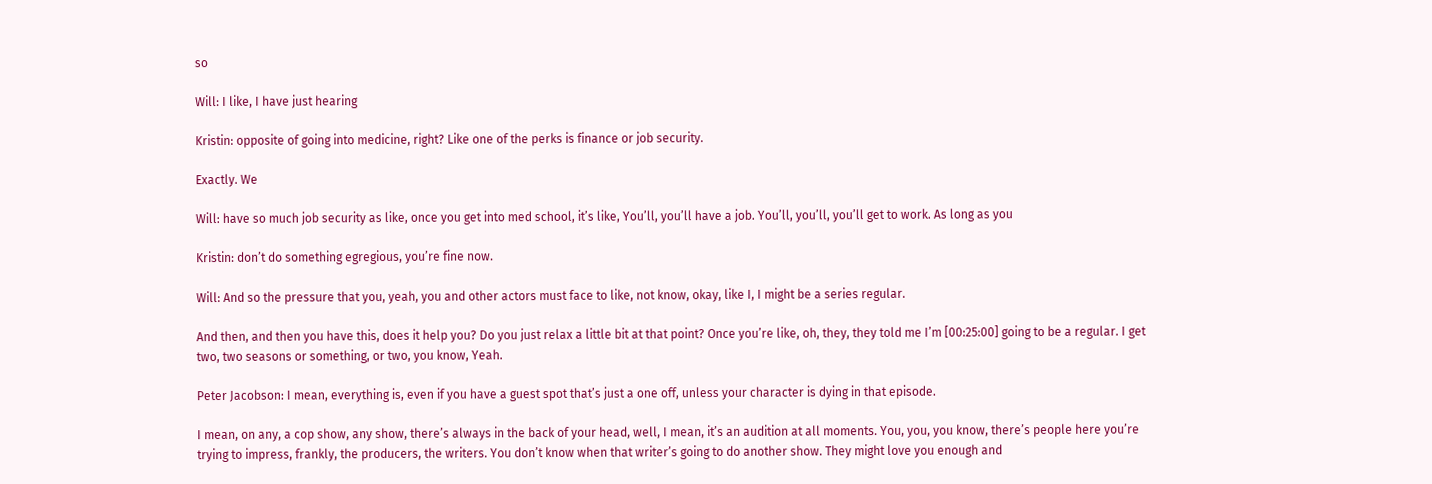so

Will: I like, I have just hearing

Kristin: opposite of going into medicine, right? Like one of the perks is finance or job security.

Exactly. We

Will: have so much job security as like, once you get into med school, it’s like, You’ll, you’ll have a job. You’ll, you’ll, you’ll get to work. As long as you

Kristin: don’t do something egregious, you’re fine now.

Will: And so the pressure that you, yeah, you and other actors must face to like, not know, okay, like I, I might be a series regular.

And then, and then you have this, does it help you? Do you just relax a little bit at that point? Once you’re like, oh, they, they told me I’m [00:25:00] going to be a regular. I get two, two seasons or something, or two, you know, Yeah.

Peter Jacobson: I mean, everything is, even if you have a guest spot that’s just a one off, unless your character is dying in that episode.

I mean, on any, a cop show, any show, there’s always in the back of your head, well, I mean, it’s an audition at all moments. You, you, you know, there’s people here you’re trying to impress, frankly, the producers, the writers. You don’t know when that writer’s going to do another show. They might love you enough and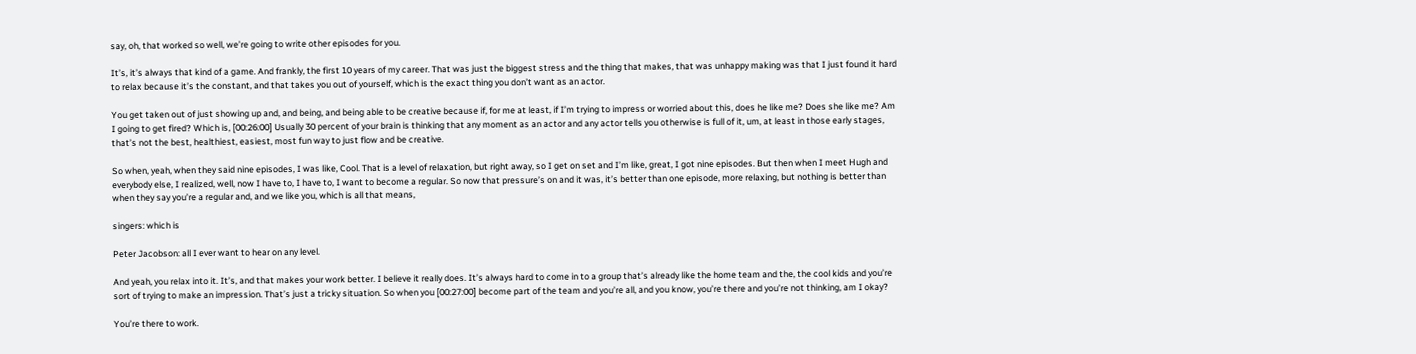say, oh, that worked so well, we’re going to write other episodes for you.

It’s, it’s always that kind of a game. And frankly, the first 10 years of my career. That was just the biggest stress and the thing that makes, that was unhappy making was that I just found it hard to relax because it’s the constant, and that takes you out of yourself, which is the exact thing you don’t want as an actor.

You get taken out of just showing up and, and being, and being able to be creative because if, for me at least, if I’m trying to impress or worried about this, does he like me? Does she like me? Am I going to get fired? Which is, [00:26:00] Usually 30 percent of your brain is thinking that any moment as an actor and any actor tells you otherwise is full of it, um, at least in those early stages, that’s not the best, healthiest, easiest, most fun way to just flow and be creative.

So when, yeah, when they said nine episodes, I was like, Cool. That is a level of relaxation, but right away, so I get on set and I’m like, great, I got nine episodes. But then when I meet Hugh and everybody else, I realized, well, now I have to, I have to, I want to become a regular. So now that pressure’s on and it was, it’s better than one episode, more relaxing, but nothing is better than when they say you’re a regular and, and we like you, which is all that means,

singers: which is

Peter Jacobson: all I ever want to hear on any level.

And yeah, you relax into it. It’s, and that makes your work better. I believe it really does. It’s always hard to come in to a group that’s already like the home team and the, the cool kids and you’re sort of trying to make an impression. That’s just a tricky situation. So when you [00:27:00] become part of the team and you’re all, and you know, you’re there and you’re not thinking, am I okay?

You’re there to work.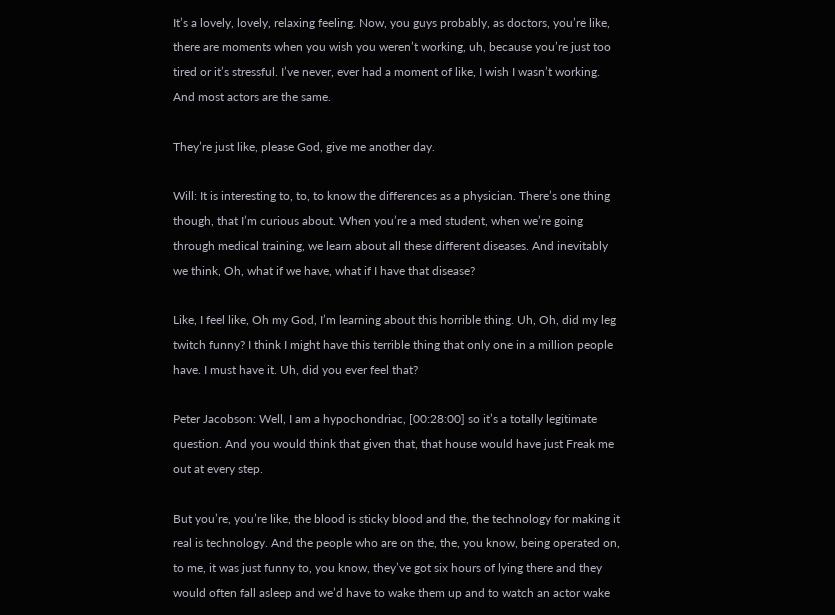It’s a lovely, lovely, relaxing feeling. Now, you guys probably, as doctors, you’re like, there are moments when you wish you weren’t working, uh, because you’re just too tired or it’s stressful. I’ve never, ever had a moment of like, I wish I wasn’t working. And most actors are the same.

They’re just like, please God, give me another day.

Will: It is interesting to, to, to know the differences as a physician. There’s one thing though, that I’m curious about. When you’re a med student, when we’re going through medical training, we learn about all these different diseases. And inevitably we think, Oh, what if we have, what if I have that disease?

Like, I feel like, Oh my God, I’m learning about this horrible thing. Uh, Oh, did my leg twitch funny? I think I might have this terrible thing that only one in a million people have. I must have it. Uh, did you ever feel that?

Peter Jacobson: Well, I am a hypochondriac, [00:28:00] so it’s a totally legitimate question. And you would think that given that, that house would have just Freak me out at every step.

But you’re, you’re like, the blood is sticky blood and the, the technology for making it real is technology. And the people who are on the, the, you know, being operated on, to me, it was just funny to, you know, they’ve got six hours of lying there and they would often fall asleep and we’d have to wake them up and to watch an actor wake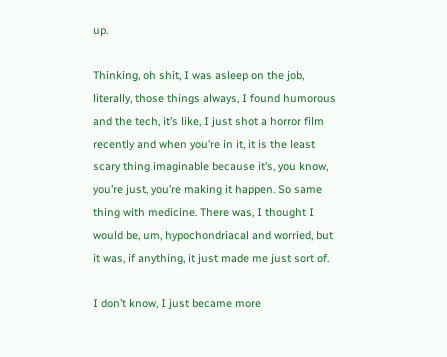up.

Thinking, oh shit, I was asleep on the job, literally, those things always, I found humorous and the tech, it’s like, I just shot a horror film recently and when you’re in it, it is the least scary thing imaginable because it’s, you know, you’re just, you’re making it happen. So same thing with medicine. There was, I thought I would be, um, hypochondriacal and worried, but it was, if anything, it just made me just sort of.

I don’t know, I just became more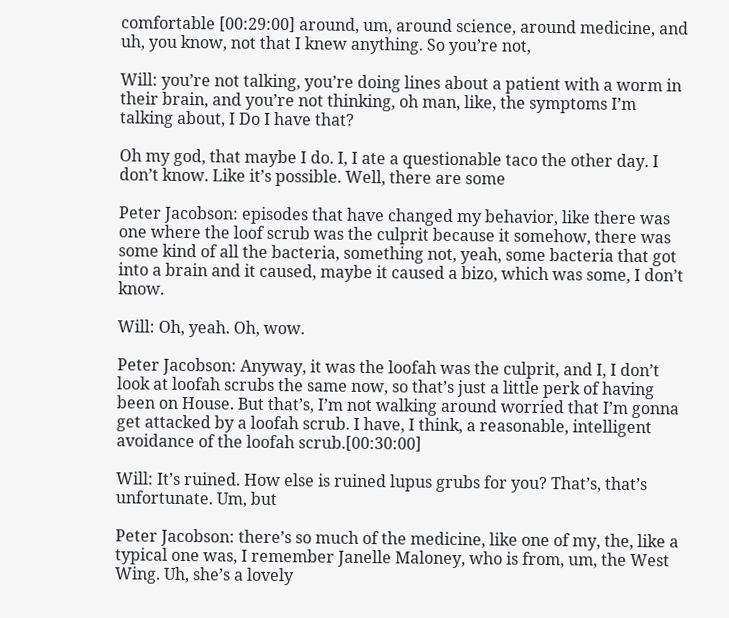comfortable [00:29:00] around, um, around science, around medicine, and uh, you know, not that I knew anything. So you’re not,

Will: you’re not talking, you’re doing lines about a patient with a worm in their brain, and you’re not thinking, oh man, like, the symptoms I’m talking about, I Do I have that?

Oh my god, that maybe I do. I, I ate a questionable taco the other day. I don’t know. Like it’s possible. Well, there are some

Peter Jacobson: episodes that have changed my behavior, like there was one where the loof scrub was the culprit because it somehow, there was some kind of all the bacteria, something not, yeah, some bacteria that got into a brain and it caused, maybe it caused a bizo, which was some, I don’t know.

Will: Oh, yeah. Oh, wow.

Peter Jacobson: Anyway, it was the loofah was the culprit, and I, I don’t look at loofah scrubs the same now, so that’s just a little perk of having been on House. But that’s, I’m not walking around worried that I’m gonna get attacked by a loofah scrub. I have, I think, a reasonable, intelligent avoidance of the loofah scrub.[00:30:00]

Will: It’s ruined. How else is ruined lupus grubs for you? That’s, that’s unfortunate. Um, but

Peter Jacobson: there’s so much of the medicine, like one of my, the, like a typical one was, I remember Janelle Maloney, who is from, um, the West Wing. Uh, she’s a lovely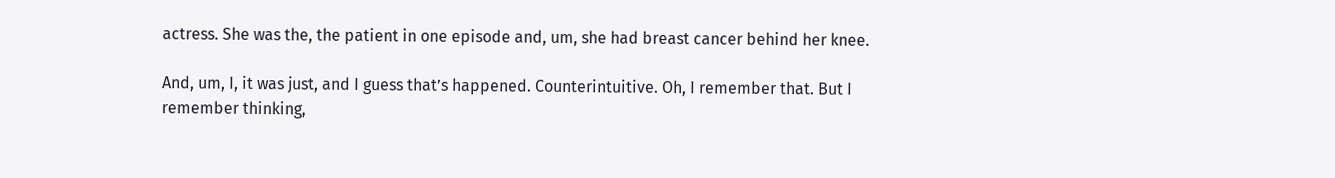actress. She was the, the patient in one episode and, um, she had breast cancer behind her knee.

And, um, I, it was just, and I guess that’s happened. Counterintuitive. Oh, I remember that. But I remember thinking,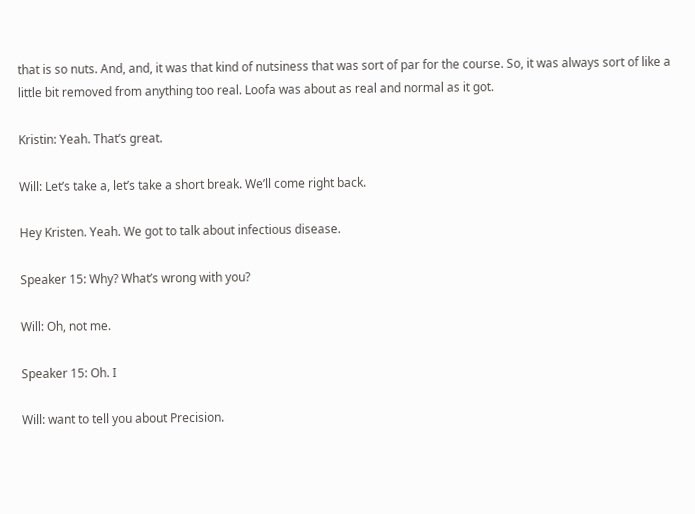that is so nuts. And, and, it was that kind of nutsiness that was sort of par for the course. So, it was always sort of like a little bit removed from anything too real. Loofa was about as real and normal as it got.

Kristin: Yeah. That’s great.

Will: Let’s take a, let’s take a short break. We’ll come right back.

Hey Kristen. Yeah. We got to talk about infectious disease.

Speaker 15: Why? What’s wrong with you?

Will: Oh, not me.

Speaker 15: Oh. I

Will: want to tell you about Precision.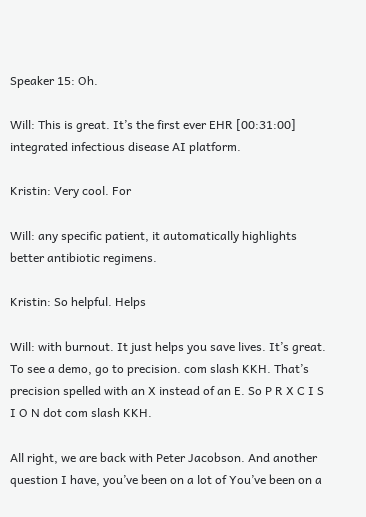Speaker 15: Oh.

Will: This is great. It’s the first ever EHR [00:31:00] integrated infectious disease AI platform.

Kristin: Very cool. For

Will: any specific patient, it automatically highlights better antibiotic regimens.

Kristin: So helpful. Helps

Will: with burnout. It just helps you save lives. It’s great. To see a demo, go to precision. com slash KKH. That’s precision spelled with an X instead of an E. So P R X C I S I O N dot com slash KKH.

All right, we are back with Peter Jacobson. And another question I have, you’ve been on a lot of You’ve been on a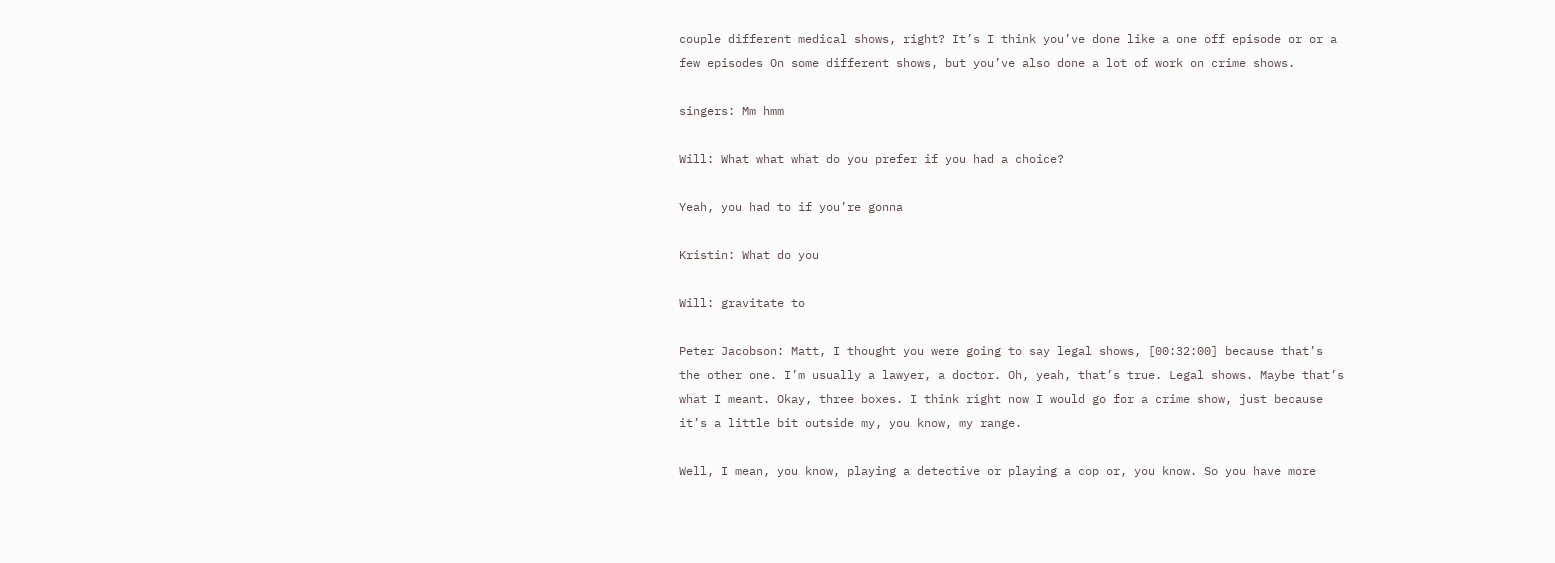couple different medical shows, right? It’s I think you’ve done like a one off episode or or a few episodes On some different shows, but you’ve also done a lot of work on crime shows.

singers: Mm hmm

Will: What what what do you prefer if you had a choice?

Yeah, you had to if you’re gonna

Kristin: What do you

Will: gravitate to

Peter Jacobson: Matt, I thought you were going to say legal shows, [00:32:00] because that’s the other one. I’m usually a lawyer, a doctor. Oh, yeah, that’s true. Legal shows. Maybe that’s what I meant. Okay, three boxes. I think right now I would go for a crime show, just because it’s a little bit outside my, you know, my range.

Well, I mean, you know, playing a detective or playing a cop or, you know. So you have more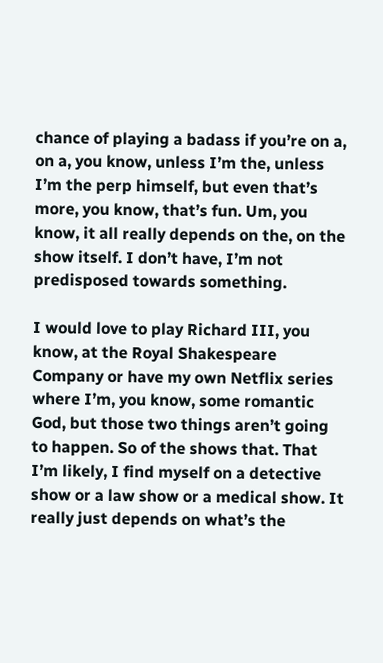chance of playing a badass if you’re on a, on a, you know, unless I’m the, unless I’m the perp himself, but even that’s more, you know, that’s fun. Um, you know, it all really depends on the, on the show itself. I don’t have, I’m not predisposed towards something.

I would love to play Richard III, you know, at the Royal Shakespeare Company or have my own Netflix series where I’m, you know, some romantic God, but those two things aren’t going to happen. So of the shows that. That I’m likely, I find myself on a detective show or a law show or a medical show. It really just depends on what’s the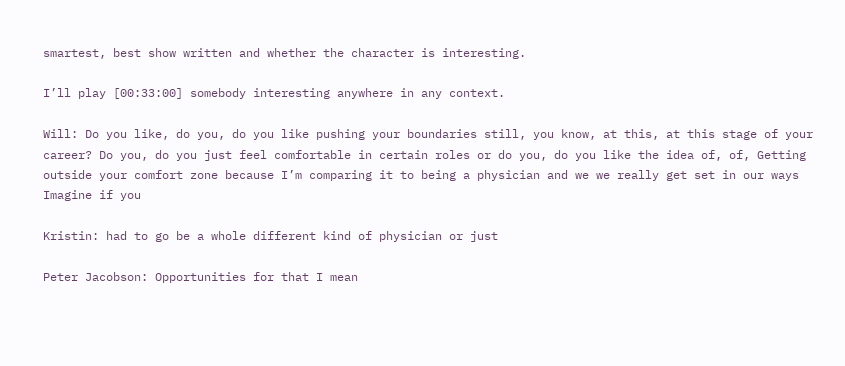smartest, best show written and whether the character is interesting.

I’ll play [00:33:00] somebody interesting anywhere in any context.

Will: Do you like, do you, do you like pushing your boundaries still, you know, at this, at this stage of your career? Do you, do you just feel comfortable in certain roles or do you, do you like the idea of, of, Getting outside your comfort zone because I’m comparing it to being a physician and we we really get set in our ways Imagine if you

Kristin: had to go be a whole different kind of physician or just

Peter Jacobson: Opportunities for that I mean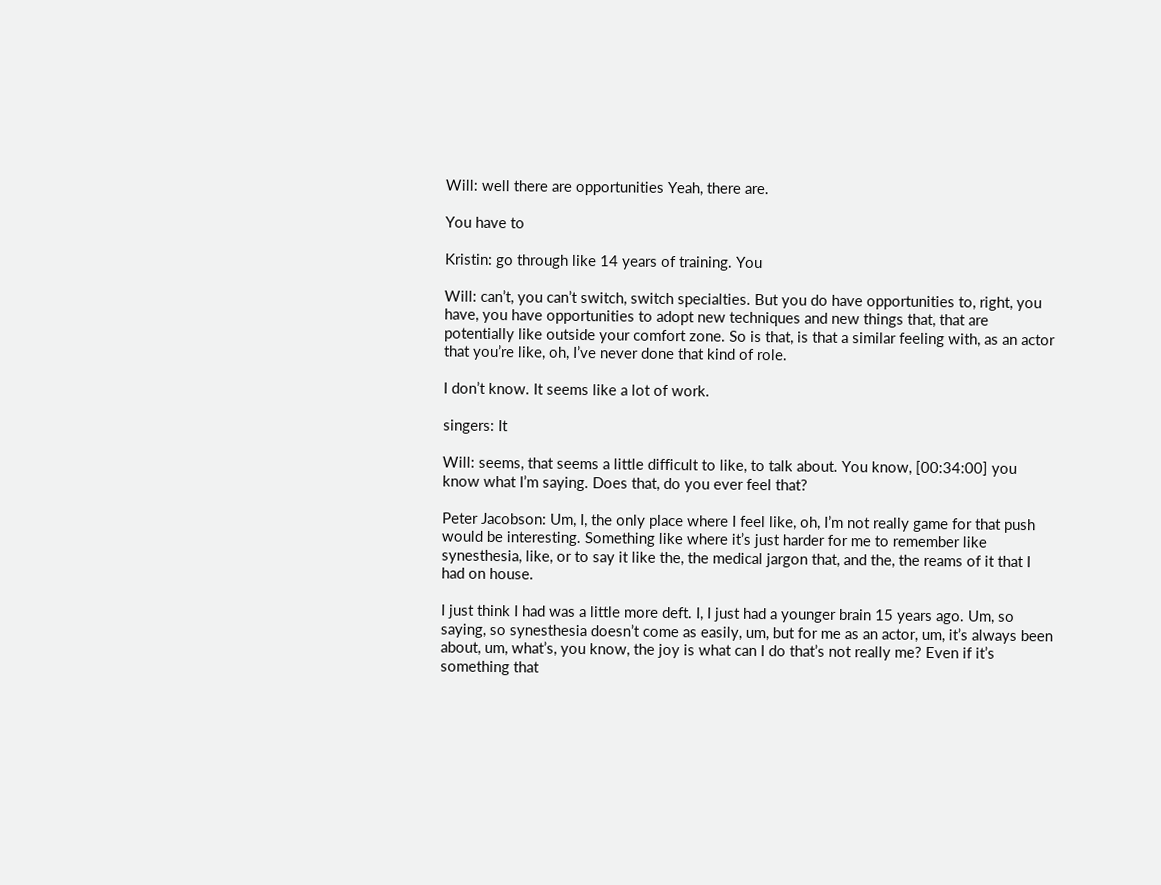Will: well there are opportunities Yeah, there are.

You have to

Kristin: go through like 14 years of training. You

Will: can’t, you can’t switch, switch specialties. But you do have opportunities to, right, you have, you have opportunities to adopt new techniques and new things that, that are potentially like outside your comfort zone. So is that, is that a similar feeling with, as an actor that you’re like, oh, I’ve never done that kind of role.

I don’t know. It seems like a lot of work.

singers: It

Will: seems, that seems a little difficult to like, to talk about. You know, [00:34:00] you know what I’m saying. Does that, do you ever feel that?

Peter Jacobson: Um, I, the only place where I feel like, oh, I’m not really game for that push would be interesting. Something like where it’s just harder for me to remember like synesthesia, like, or to say it like the, the medical jargon that, and the, the reams of it that I had on house.

I just think I had was a little more deft. I, I just had a younger brain 15 years ago. Um, so saying, so synesthesia doesn’t come as easily, um, but for me as an actor, um, it’s always been about, um, what’s, you know, the joy is what can I do that’s not really me? Even if it’s something that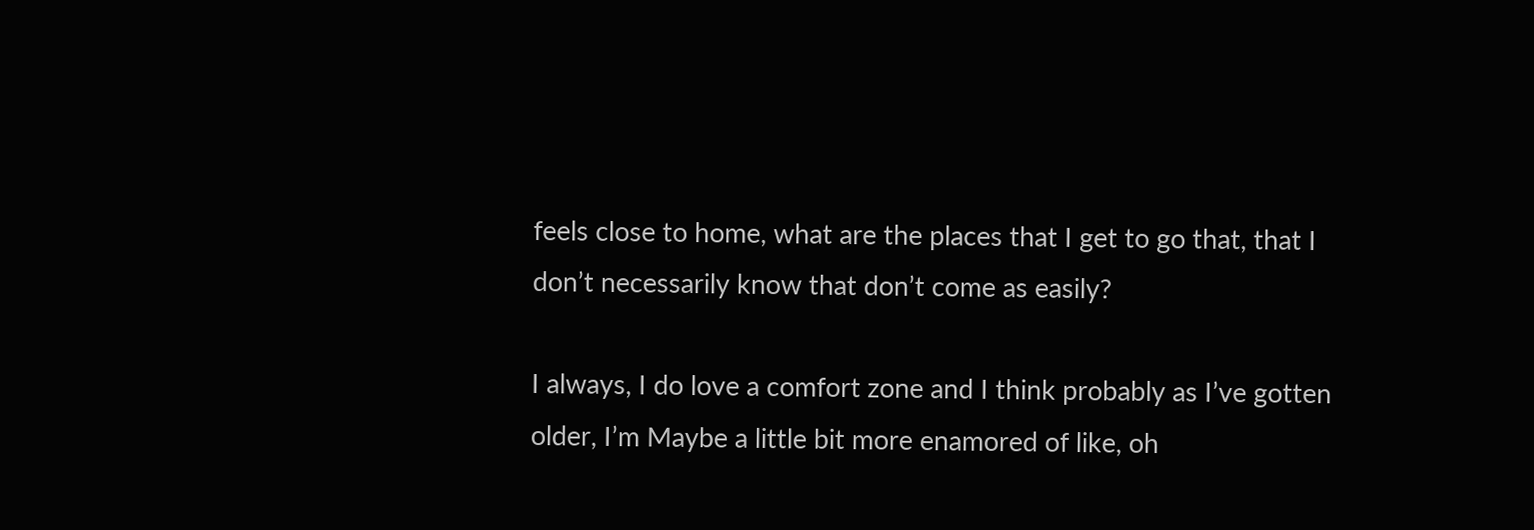feels close to home, what are the places that I get to go that, that I don’t necessarily know that don’t come as easily?

I always, I do love a comfort zone and I think probably as I’ve gotten older, I’m Maybe a little bit more enamored of like, oh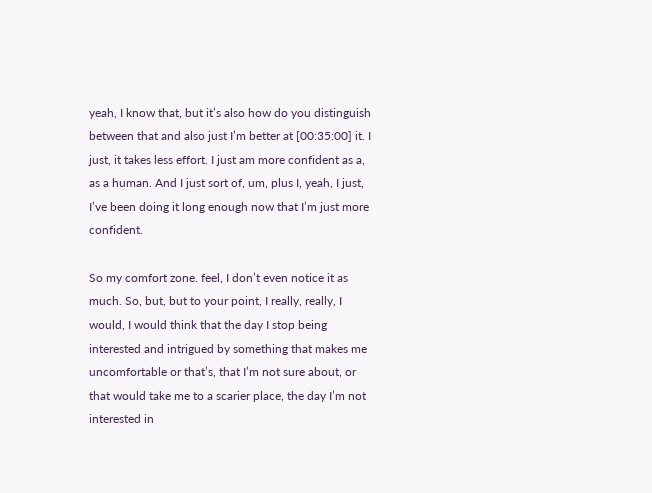yeah, I know that, but it’s also how do you distinguish between that and also just I’m better at [00:35:00] it. I just, it takes less effort. I just am more confident as a, as a human. And I just sort of, um, plus I, yeah, I just, I’ve been doing it long enough now that I’m just more confident.

So my comfort zone. feel, I don’t even notice it as much. So, but, but to your point, I really, really, I would, I would think that the day I stop being interested and intrigued by something that makes me uncomfortable or that’s, that I’m not sure about, or that would take me to a scarier place, the day I’m not interested in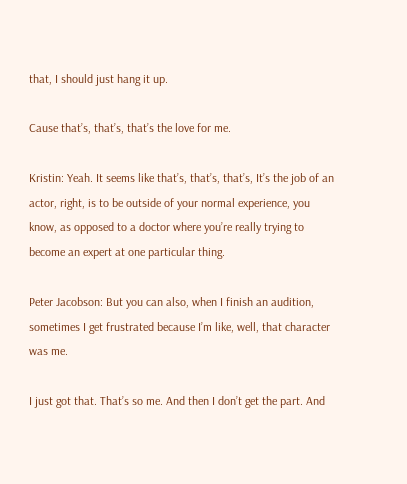that, I should just hang it up.

Cause that’s, that’s, that’s the love for me.

Kristin: Yeah. It seems like that’s, that’s, that’s, It’s the job of an actor, right, is to be outside of your normal experience, you know, as opposed to a doctor where you’re really trying to become an expert at one particular thing.

Peter Jacobson: But you can also, when I finish an audition, sometimes I get frustrated because I’m like, well, that character was me.

I just got that. That’s so me. And then I don’t get the part. And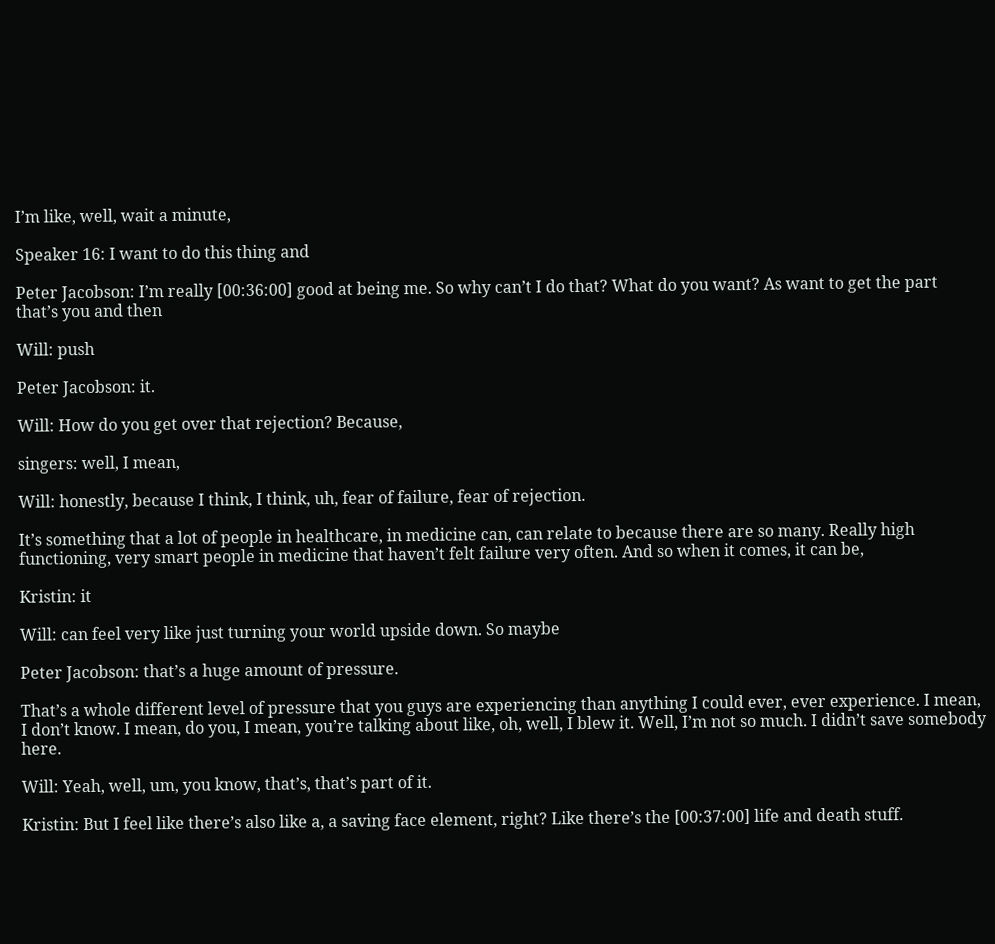I’m like, well, wait a minute,

Speaker 16: I want to do this thing and

Peter Jacobson: I’m really [00:36:00] good at being me. So why can’t I do that? What do you want? As want to get the part that’s you and then

Will: push

Peter Jacobson: it.

Will: How do you get over that rejection? Because,

singers: well, I mean,

Will: honestly, because I think, I think, uh, fear of failure, fear of rejection.

It’s something that a lot of people in healthcare, in medicine can, can relate to because there are so many. Really high functioning, very smart people in medicine that haven’t felt failure very often. And so when it comes, it can be,

Kristin: it

Will: can feel very like just turning your world upside down. So maybe

Peter Jacobson: that’s a huge amount of pressure.

That’s a whole different level of pressure that you guys are experiencing than anything I could ever, ever experience. I mean, I don’t know. I mean, do you, I mean, you’re talking about like, oh, well, I blew it. Well, I’m not so much. I didn’t save somebody here.

Will: Yeah, well, um, you know, that’s, that’s part of it.

Kristin: But I feel like there’s also like a, a saving face element, right? Like there’s the [00:37:00] life and death stuff.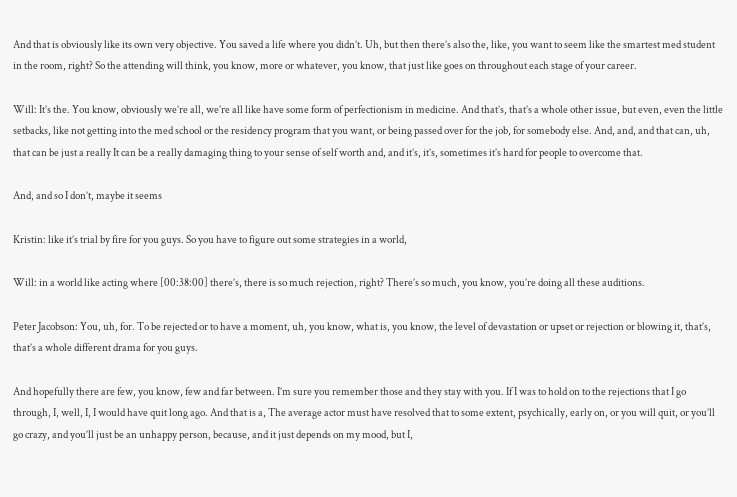And that is obviously like its own very objective. You saved a life where you didn’t. Uh, but then there’s also the, like, you want to seem like the smartest med student in the room, right? So the attending will think, you know, more or whatever, you know, that just like goes on throughout each stage of your career.

Will: It’s the. You know, obviously we’re all, we’re all like have some form of perfectionism in medicine. And that’s, that’s a whole other issue, but even, even the little setbacks, like not getting into the med school or the residency program that you want, or being passed over for the job, for somebody else. And, and, and that can, uh, that can be just a really It can be a really damaging thing to your sense of self worth and, and it’s, it’s, sometimes it’s hard for people to overcome that.

And, and so I don’t, maybe it seems

Kristin: like it’s trial by fire for you guys. So you have to figure out some strategies in a world,

Will: in a world like acting where [00:38:00] there’s, there is so much rejection, right? There’s so much, you know, you’re doing all these auditions.

Peter Jacobson: You, uh, for. To be rejected or to have a moment, uh, you know, what is, you know, the level of devastation or upset or rejection or blowing it, that’s, that’s a whole different drama for you guys.

And hopefully there are few, you know, few and far between. I’m sure you remember those and they stay with you. If I was to hold on to the rejections that I go through, I, well, I, I would have quit long ago. And that is a, The average actor must have resolved that to some extent, psychically, early on, or you will quit, or you’ll go crazy, and you’ll just be an unhappy person, because, and it just depends on my mood, but I,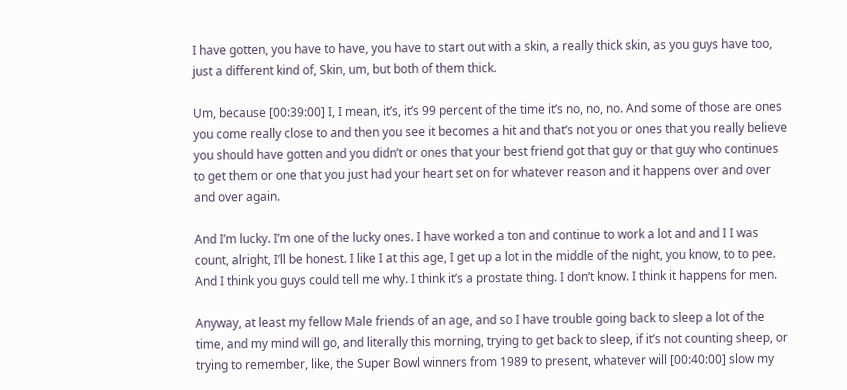I have gotten, you have to have, you have to start out with a skin, a really thick skin, as you guys have too, just a different kind of, Skin, um, but both of them thick.

Um, because [00:39:00] I, I mean, it’s, it’s 99 percent of the time it’s no, no, no. And some of those are ones you come really close to and then you see it becomes a hit and that’s not you or ones that you really believe you should have gotten and you didn’t or ones that your best friend got that guy or that guy who continues to get them or one that you just had your heart set on for whatever reason and it happens over and over and over again.

And I’m lucky. I’m one of the lucky ones. I have worked a ton and continue to work a lot and and I I was count, alright, I’ll be honest. I like I at this age, I get up a lot in the middle of the night, you know, to to pee. And I think you guys could tell me why. I think it’s a prostate thing. I don’t know. I think it happens for men.

Anyway, at least my fellow Male friends of an age, and so I have trouble going back to sleep a lot of the time, and my mind will go, and literally this morning, trying to get back to sleep, if it’s not counting sheep, or trying to remember, like, the Super Bowl winners from 1989 to present, whatever will [00:40:00] slow my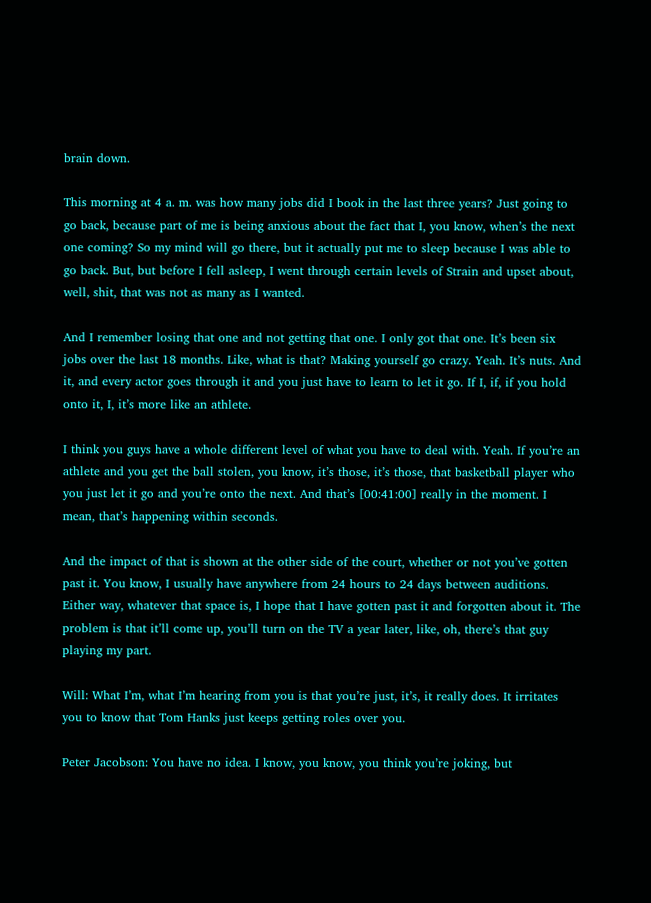brain down.

This morning at 4 a. m. was how many jobs did I book in the last three years? Just going to go back, because part of me is being anxious about the fact that I, you know, when’s the next one coming? So my mind will go there, but it actually put me to sleep because I was able to go back. But, but before I fell asleep, I went through certain levels of Strain and upset about, well, shit, that was not as many as I wanted.

And I remember losing that one and not getting that one. I only got that one. It’s been six jobs over the last 18 months. Like, what is that? Making yourself go crazy. Yeah. It’s nuts. And it, and every actor goes through it and you just have to learn to let it go. If I, if, if you hold onto it, I, it’s more like an athlete.

I think you guys have a whole different level of what you have to deal with. Yeah. If you’re an athlete and you get the ball stolen, you know, it’s those, it’s those, that basketball player who you just let it go and you’re onto the next. And that’s [00:41:00] really in the moment. I mean, that’s happening within seconds.

And the impact of that is shown at the other side of the court, whether or not you’ve gotten past it. You know, I usually have anywhere from 24 hours to 24 days between auditions. Either way, whatever that space is, I hope that I have gotten past it and forgotten about it. The problem is that it’ll come up, you’ll turn on the TV a year later, like, oh, there’s that guy playing my part.

Will: What I’m, what I’m hearing from you is that you’re just, it’s, it really does. It irritates you to know that Tom Hanks just keeps getting roles over you.

Peter Jacobson: You have no idea. I know, you know, you think you’re joking, but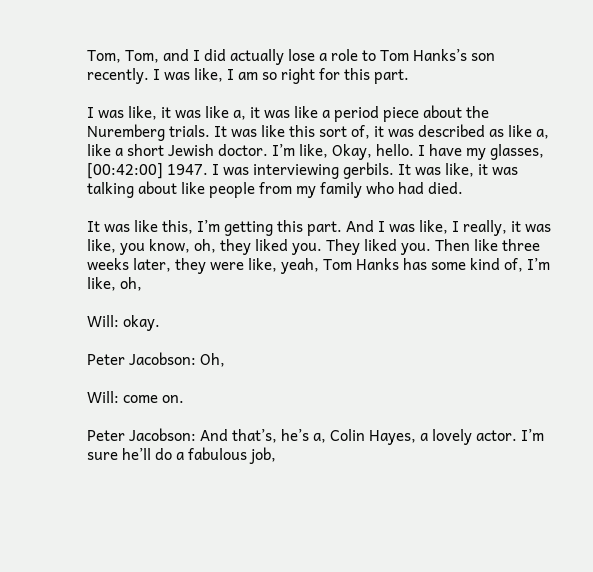Tom, Tom, and I did actually lose a role to Tom Hanks’s son recently. I was like, I am so right for this part.

I was like, it was like a, it was like a period piece about the Nuremberg trials. It was like this sort of, it was described as like a, like a short Jewish doctor. I’m like, Okay, hello. I have my glasses, [00:42:00] 1947. I was interviewing gerbils. It was like, it was talking about like people from my family who had died.

It was like this, I’m getting this part. And I was like, I really, it was like, you know, oh, they liked you. They liked you. Then like three weeks later, they were like, yeah, Tom Hanks has some kind of, I’m like, oh,

Will: okay.

Peter Jacobson: Oh,

Will: come on.

Peter Jacobson: And that’s, he’s a, Colin Hayes, a lovely actor. I’m sure he’ll do a fabulous job,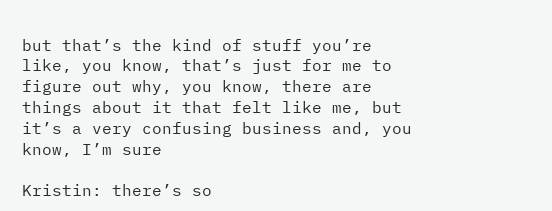but that’s the kind of stuff you’re like, you know, that’s just for me to figure out why, you know, there are things about it that felt like me, but it’s a very confusing business and, you know, I’m sure

Kristin: there’s so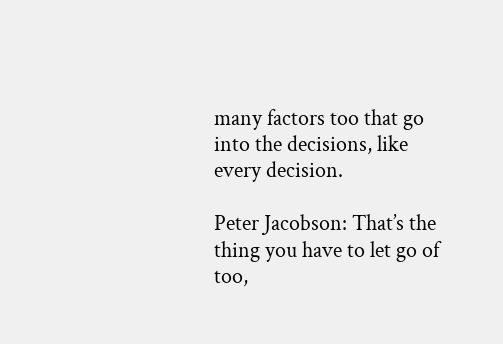many factors too that go into the decisions, like every decision.

Peter Jacobson: That’s the thing you have to let go of too,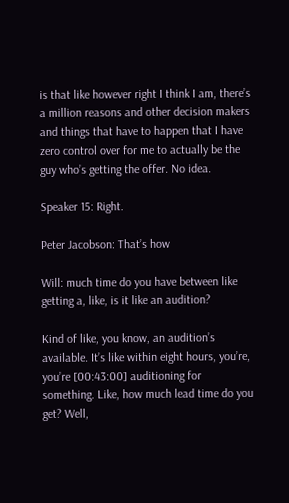is that like however right I think I am, there’s a million reasons and other decision makers and things that have to happen that I have zero control over for me to actually be the guy who’s getting the offer. No idea.

Speaker 15: Right.

Peter Jacobson: That’s how

Will: much time do you have between like getting a, like, is it like an audition?

Kind of like, you know, an audition’s available. It’s like within eight hours, you’re, you’re [00:43:00] auditioning for something. Like, how much lead time do you get? Well,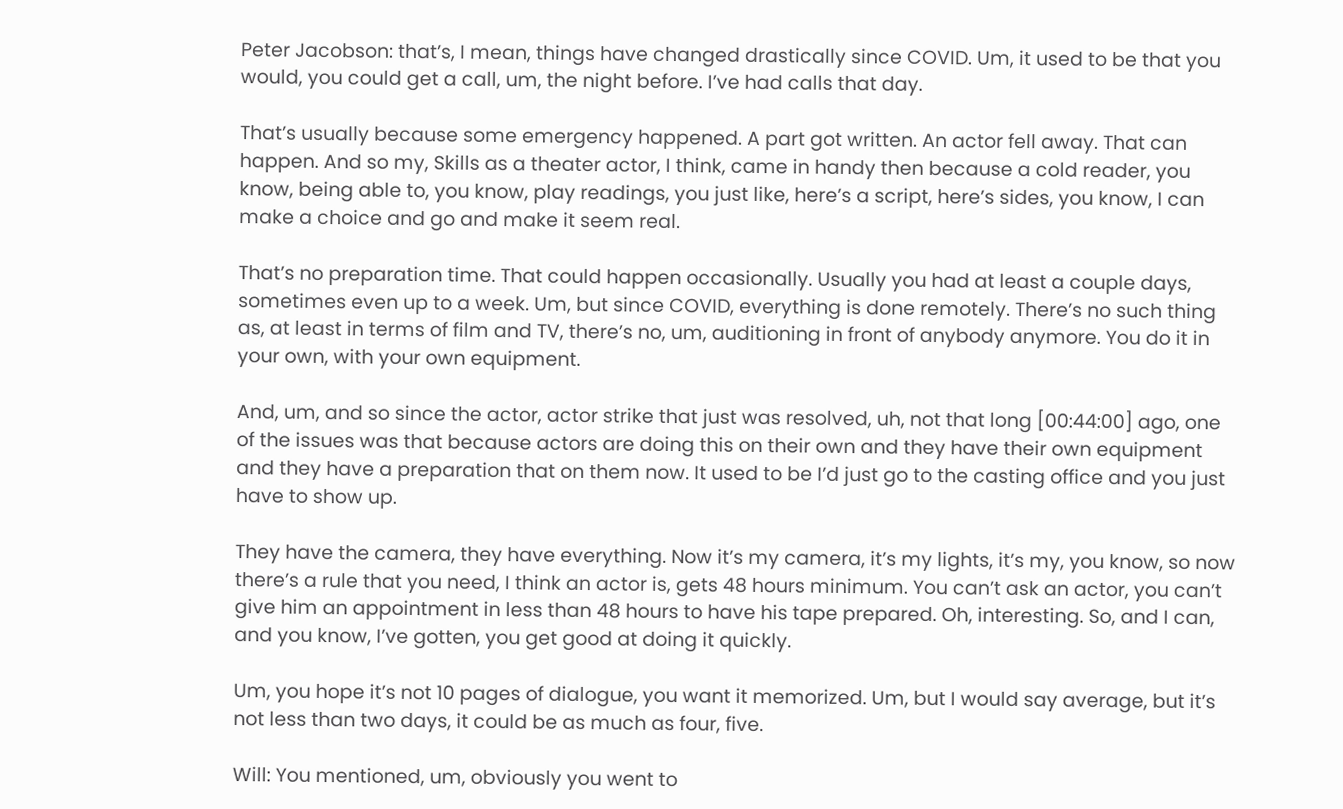Peter Jacobson: that’s, I mean, things have changed drastically since COVID. Um, it used to be that you would, you could get a call, um, the night before. I’ve had calls that day.

That’s usually because some emergency happened. A part got written. An actor fell away. That can happen. And so my, Skills as a theater actor, I think, came in handy then because a cold reader, you know, being able to, you know, play readings, you just like, here’s a script, here’s sides, you know, I can make a choice and go and make it seem real.

That’s no preparation time. That could happen occasionally. Usually you had at least a couple days, sometimes even up to a week. Um, but since COVID, everything is done remotely. There’s no such thing as, at least in terms of film and TV, there’s no, um, auditioning in front of anybody anymore. You do it in your own, with your own equipment.

And, um, and so since the actor, actor strike that just was resolved, uh, not that long [00:44:00] ago, one of the issues was that because actors are doing this on their own and they have their own equipment and they have a preparation that on them now. It used to be I’d just go to the casting office and you just have to show up.

They have the camera, they have everything. Now it’s my camera, it’s my lights, it’s my, you know, so now there’s a rule that you need, I think an actor is, gets 48 hours minimum. You can’t ask an actor, you can’t give him an appointment in less than 48 hours to have his tape prepared. Oh, interesting. So, and I can, and you know, I’ve gotten, you get good at doing it quickly.

Um, you hope it’s not 10 pages of dialogue, you want it memorized. Um, but I would say average, but it’s not less than two days, it could be as much as four, five.

Will: You mentioned, um, obviously you went to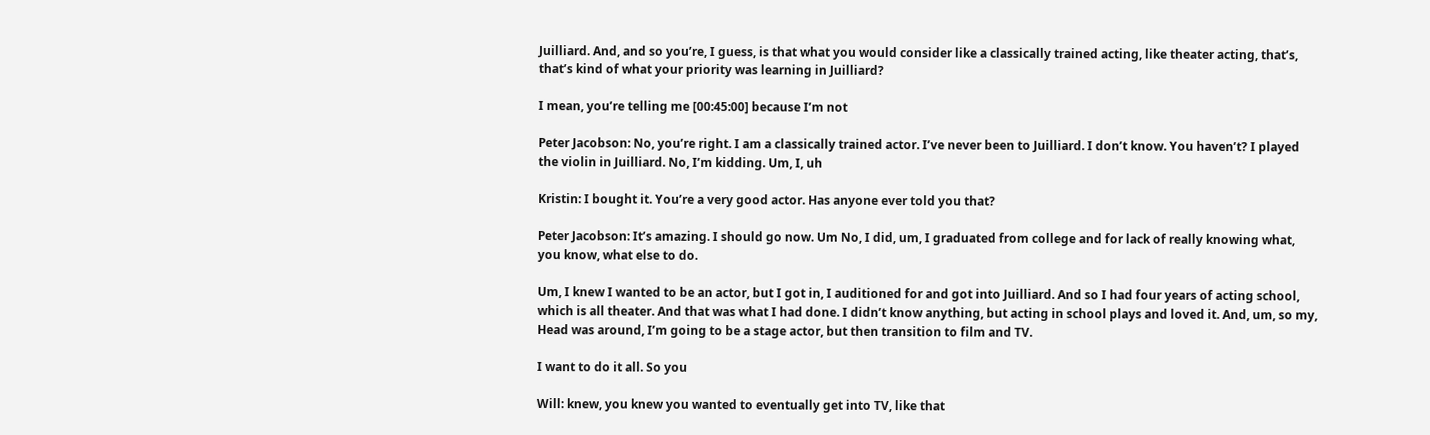Juilliard. And, and so you’re, I guess, is that what you would consider like a classically trained acting, like theater acting, that’s, that’s kind of what your priority was learning in Juilliard?

I mean, you’re telling me [00:45:00] because I’m not

Peter Jacobson: No, you’re right. I am a classically trained actor. I’ve never been to Juilliard. I don’t know. You haven’t? I played the violin in Juilliard. No, I’m kidding. Um, I, uh

Kristin: I bought it. You’re a very good actor. Has anyone ever told you that?

Peter Jacobson: It’s amazing. I should go now. Um No, I did, um, I graduated from college and for lack of really knowing what, you know, what else to do.

Um, I knew I wanted to be an actor, but I got in, I auditioned for and got into Juilliard. And so I had four years of acting school, which is all theater. And that was what I had done. I didn’t know anything, but acting in school plays and loved it. And, um, so my, Head was around, I’m going to be a stage actor, but then transition to film and TV.

I want to do it all. So you

Will: knew, you knew you wanted to eventually get into TV, like that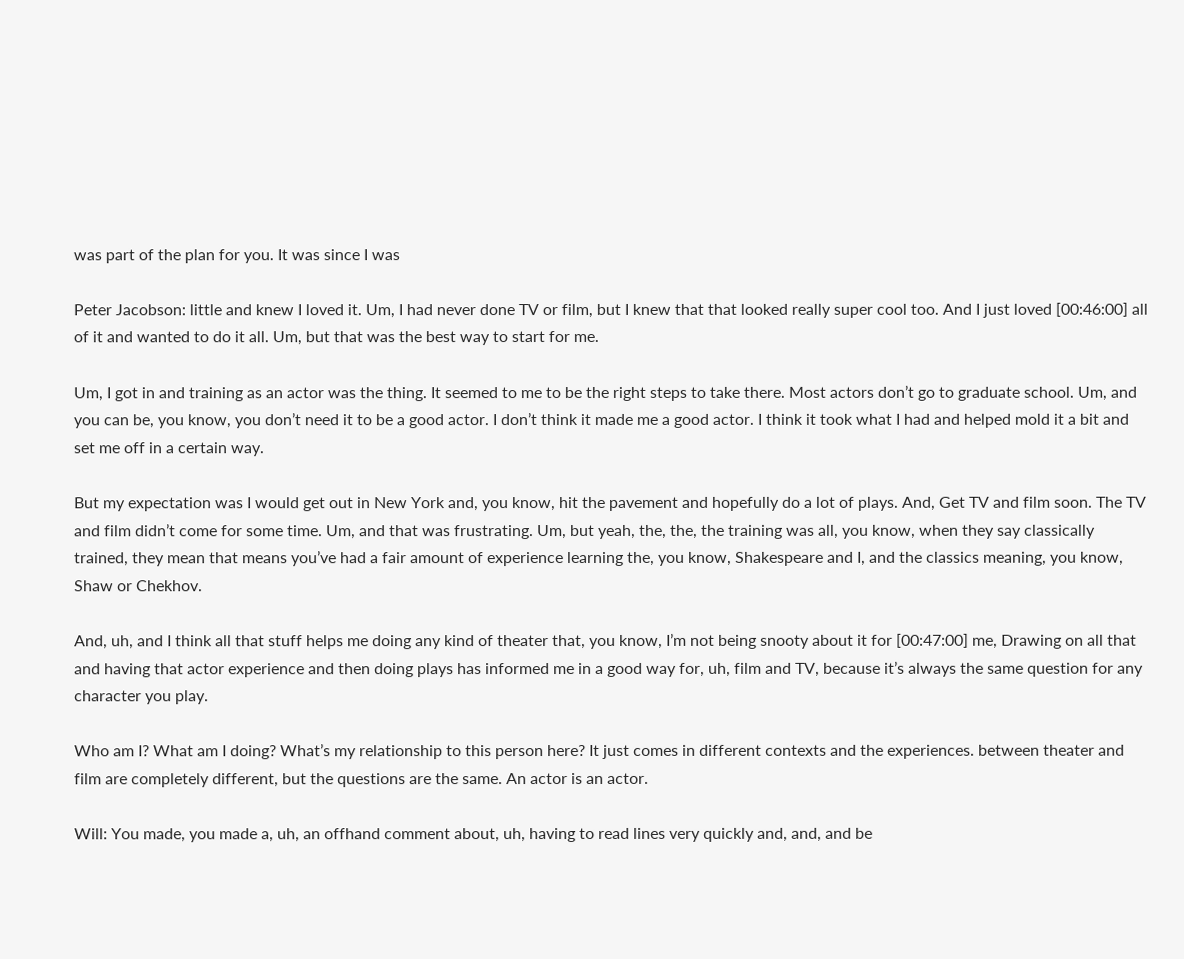was part of the plan for you. It was since I was

Peter Jacobson: little and knew I loved it. Um, I had never done TV or film, but I knew that that looked really super cool too. And I just loved [00:46:00] all of it and wanted to do it all. Um, but that was the best way to start for me.

Um, I got in and training as an actor was the thing. It seemed to me to be the right steps to take there. Most actors don’t go to graduate school. Um, and you can be, you know, you don’t need it to be a good actor. I don’t think it made me a good actor. I think it took what I had and helped mold it a bit and set me off in a certain way.

But my expectation was I would get out in New York and, you know, hit the pavement and hopefully do a lot of plays. And, Get TV and film soon. The TV and film didn’t come for some time. Um, and that was frustrating. Um, but yeah, the, the, the training was all, you know, when they say classically trained, they mean that means you’ve had a fair amount of experience learning the, you know, Shakespeare and I, and the classics meaning, you know, Shaw or Chekhov.

And, uh, and I think all that stuff helps me doing any kind of theater that, you know, I’m not being snooty about it for [00:47:00] me, Drawing on all that and having that actor experience and then doing plays has informed me in a good way for, uh, film and TV, because it’s always the same question for any character you play.

Who am I? What am I doing? What’s my relationship to this person here? It just comes in different contexts and the experiences. between theater and film are completely different, but the questions are the same. An actor is an actor.

Will: You made, you made a, uh, an offhand comment about, uh, having to read lines very quickly and, and, and be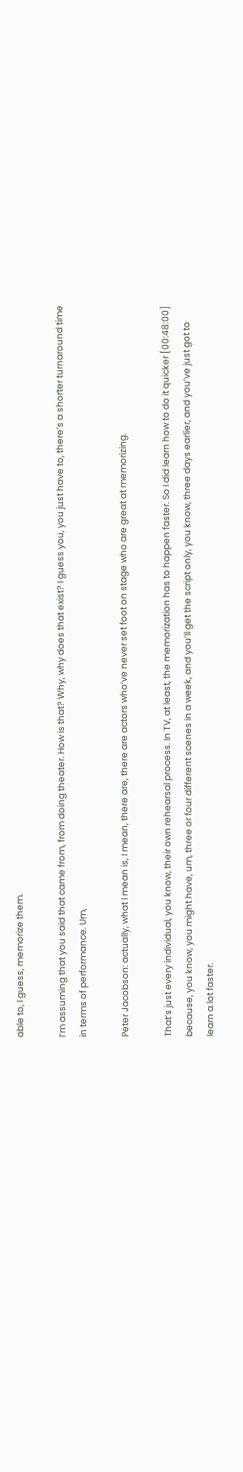able to, I guess, memorize them.

I’m assuming that you said that came from, from doing theater. How is that? Why, why does that exist? I guess you, you just have to, there’s a shorter turnaround time in terms of performance. Um,

Peter Jacobson: actually, what I mean is, I mean, there are, there are actors who’ve never set foot on stage who are great at memorizing.

That’s just every individual, you know, their own rehearsal process. In TV, at least, the memorization has to happen faster. So I did learn how to do it quicker [00:48:00] because, you know, you might have, um, three or four different scenes in a week, and you’ll get the script only, you know, three days earlier, and you’ve just got to learn a lot faster.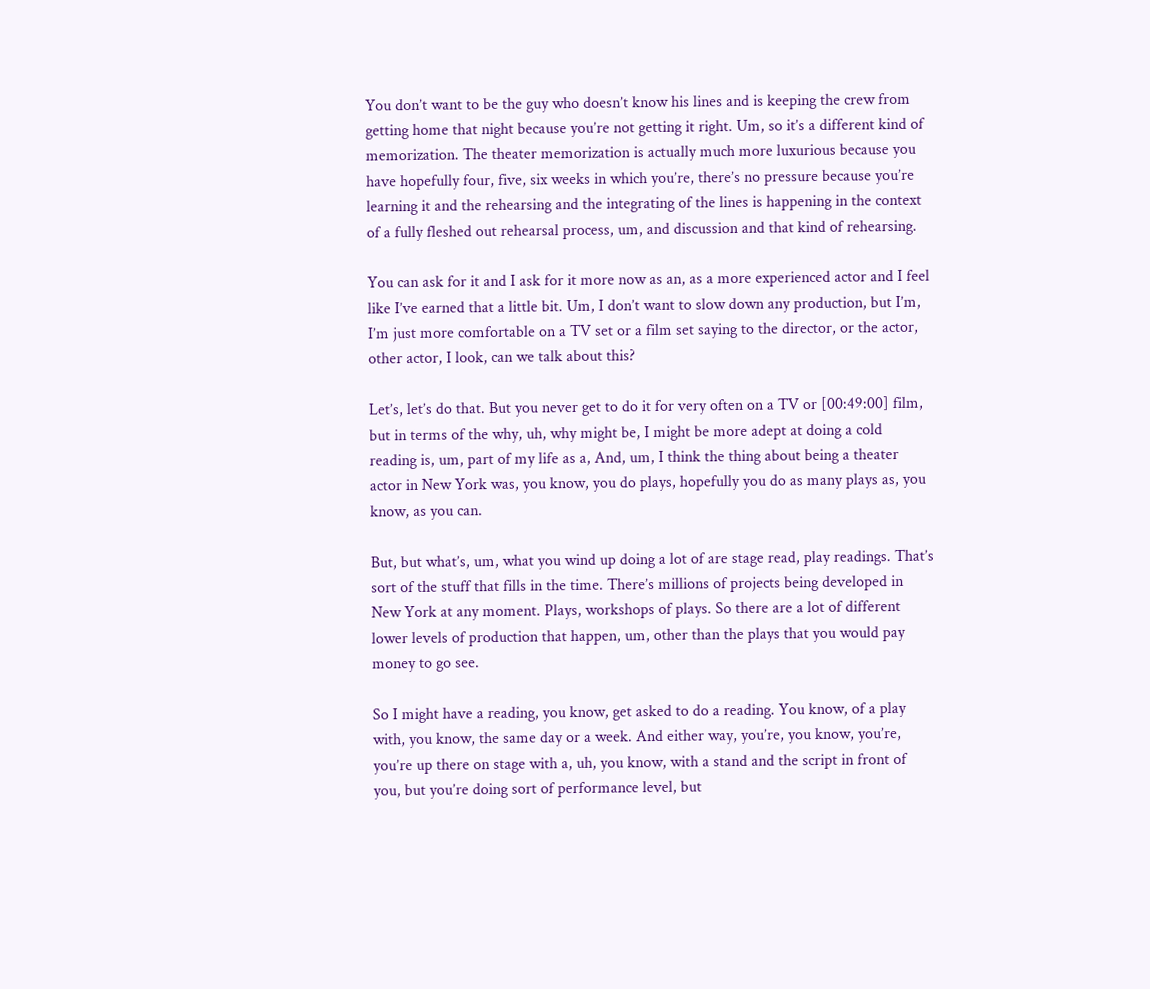You don’t want to be the guy who doesn’t know his lines and is keeping the crew from getting home that night because you’re not getting it right. Um, so it’s a different kind of memorization. The theater memorization is actually much more luxurious because you have hopefully four, five, six weeks in which you’re, there’s no pressure because you’re learning it and the rehearsing and the integrating of the lines is happening in the context of a fully fleshed out rehearsal process, um, and discussion and that kind of rehearsing.

You can ask for it and I ask for it more now as an, as a more experienced actor and I feel like I’ve earned that a little bit. Um, I don’t want to slow down any production, but I’m, I’m just more comfortable on a TV set or a film set saying to the director, or the actor, other actor, I look, can we talk about this?

Let’s, let’s do that. But you never get to do it for very often on a TV or [00:49:00] film, but in terms of the why, uh, why might be, I might be more adept at doing a cold reading is, um, part of my life as a, And, um, I think the thing about being a theater actor in New York was, you know, you do plays, hopefully you do as many plays as, you know, as you can.

But, but what’s, um, what you wind up doing a lot of are stage read, play readings. That’s sort of the stuff that fills in the time. There’s millions of projects being developed in New York at any moment. Plays, workshops of plays. So there are a lot of different lower levels of production that happen, um, other than the plays that you would pay money to go see.

So I might have a reading, you know, get asked to do a reading. You know, of a play with, you know, the same day or a week. And either way, you’re, you know, you’re, you’re up there on stage with a, uh, you know, with a stand and the script in front of you, but you’re doing sort of performance level, but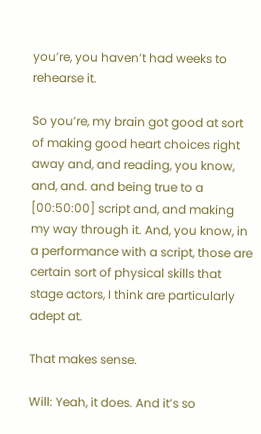you’re, you haven’t had weeks to rehearse it.

So you’re, my brain got good at sort of making good heart choices right away and, and reading, you know, and, and. and being true to a [00:50:00] script and, and making my way through it. And, you know, in a performance with a script, those are certain sort of physical skills that stage actors, I think are particularly adept at.

That makes sense.

Will: Yeah, it does. And it’s so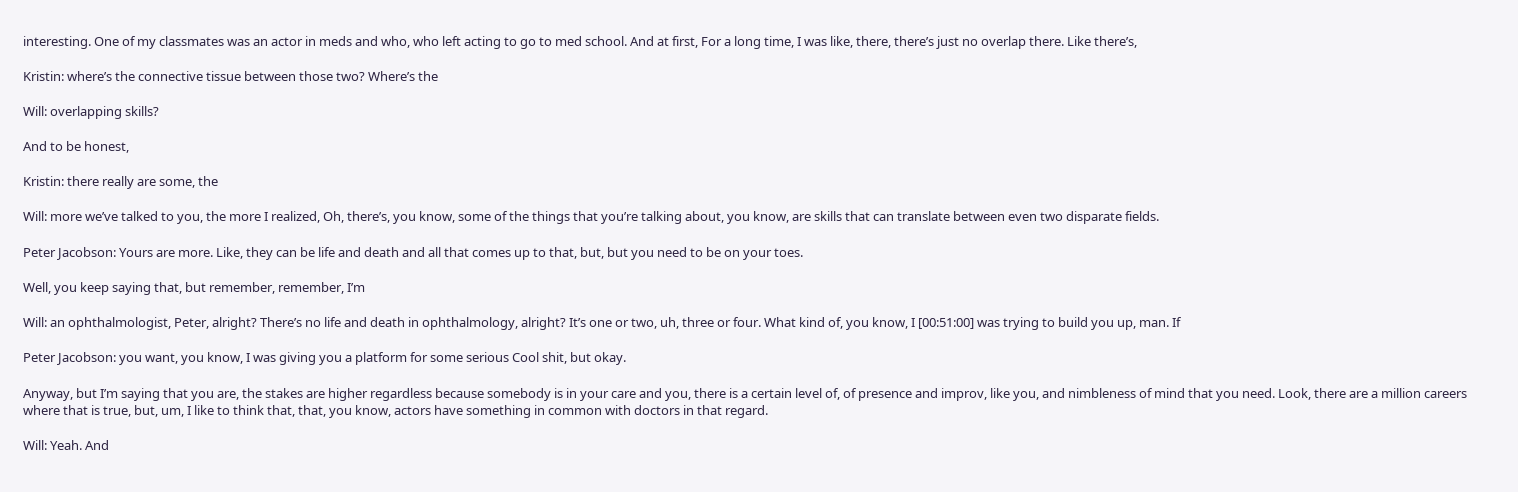interesting. One of my classmates was an actor in meds and who, who left acting to go to med school. And at first, For a long time, I was like, there, there’s just no overlap there. Like there’s,

Kristin: where’s the connective tissue between those two? Where’s the

Will: overlapping skills?

And to be honest,

Kristin: there really are some, the

Will: more we’ve talked to you, the more I realized, Oh, there’s, you know, some of the things that you’re talking about, you know, are skills that can translate between even two disparate fields.

Peter Jacobson: Yours are more. Like, they can be life and death and all that comes up to that, but, but you need to be on your toes.

Well, you keep saying that, but remember, remember, I’m

Will: an ophthalmologist, Peter, alright? There’s no life and death in ophthalmology, alright? It’s one or two, uh, three or four. What kind of, you know, I [00:51:00] was trying to build you up, man. If

Peter Jacobson: you want, you know, I was giving you a platform for some serious Cool shit, but okay.

Anyway, but I’m saying that you are, the stakes are higher regardless because somebody is in your care and you, there is a certain level of, of presence and improv, like you, and nimbleness of mind that you need. Look, there are a million careers where that is true, but, um, I like to think that, that, you know, actors have something in common with doctors in that regard.

Will: Yeah. And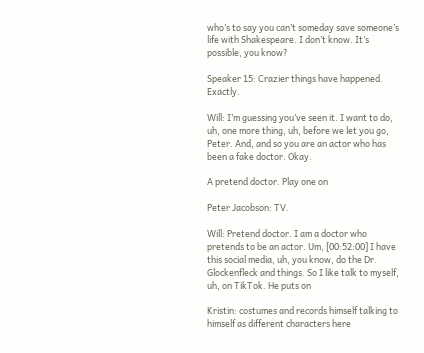who’s to say you can’t someday save someone’s life with Shakespeare. I don’t know. It’s possible, you know?

Speaker 15: Crazier things have happened. Exactly.

Will: I’m guessing you’ve seen it. I want to do, uh, one more thing, uh, before we let you go, Peter. And, and so you are an actor who has been a fake doctor. Okay.

A pretend doctor. Play one on

Peter Jacobson: TV.

Will: Pretend doctor. I am a doctor who pretends to be an actor. Um, [00:52:00] I have this social media, uh, you know, do the Dr. Glockenfleck and things. So I like talk to myself, uh, on TikTok. He puts on

Kristin: costumes and records himself talking to himself as different characters here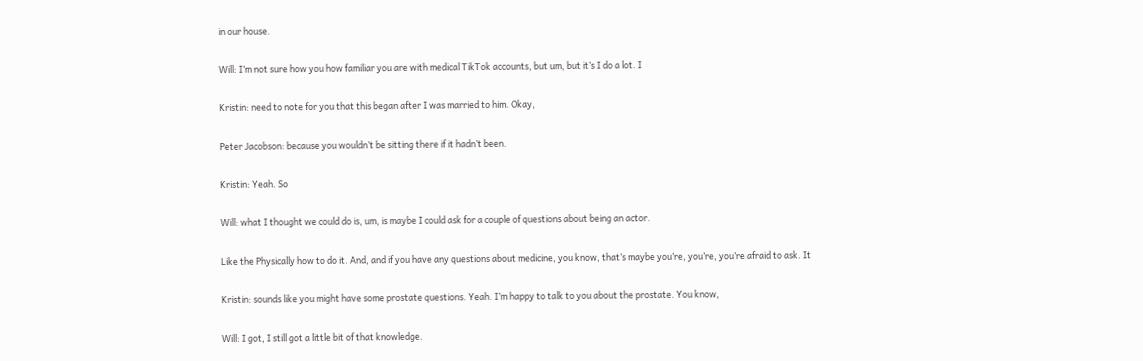in our house.

Will: I’m not sure how you how familiar you are with medical TikTok accounts, but um, but it’s I do a lot. I

Kristin: need to note for you that this began after I was married to him. Okay,

Peter Jacobson: because you wouldn’t be sitting there if it hadn’t been.

Kristin: Yeah. So

Will: what I thought we could do is, um, is maybe I could ask for a couple of questions about being an actor.

Like the Physically how to do it. And, and if you have any questions about medicine, you know, that’s maybe you’re, you’re, you’re afraid to ask. It

Kristin: sounds like you might have some prostate questions. Yeah. I’m happy to talk to you about the prostate. You know,

Will: I got, I still got a little bit of that knowledge.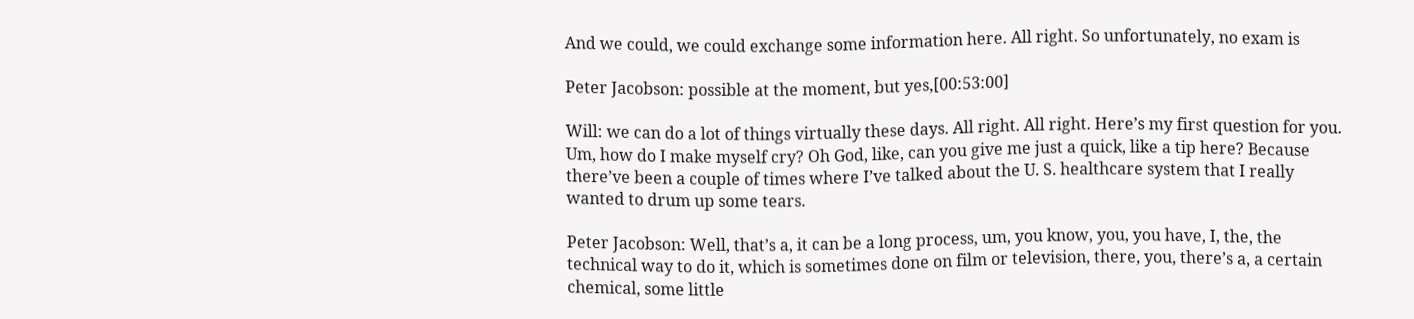And we could, we could exchange some information here. All right. So unfortunately, no exam is

Peter Jacobson: possible at the moment, but yes,[00:53:00]

Will: we can do a lot of things virtually these days. All right. All right. Here’s my first question for you. Um, how do I make myself cry? Oh God, like, can you give me just a quick, like a tip here? Because there’ve been a couple of times where I’ve talked about the U. S. healthcare system that I really wanted to drum up some tears.

Peter Jacobson: Well, that’s a, it can be a long process, um, you know, you, you have, I, the, the technical way to do it, which is sometimes done on film or television, there, you, there’s a, a certain chemical, some little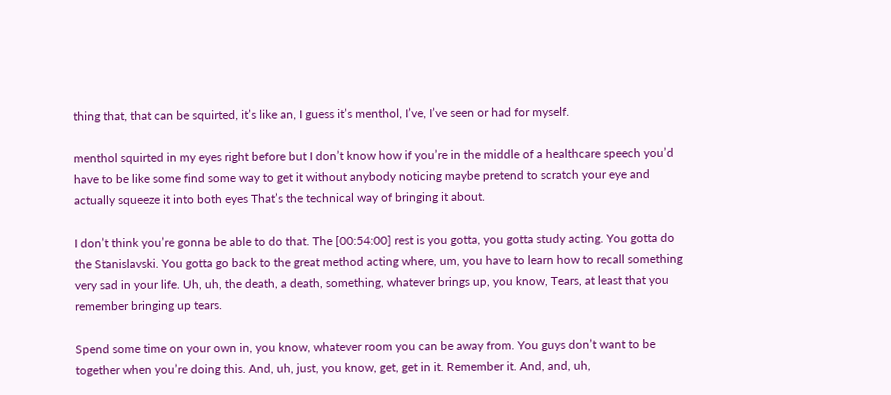thing that, that can be squirted, it’s like an, I guess it’s menthol, I’ve, I’ve seen or had for myself.

menthol squirted in my eyes right before but I don’t know how if you’re in the middle of a healthcare speech you’d have to be like some find some way to get it without anybody noticing maybe pretend to scratch your eye and actually squeeze it into both eyes That’s the technical way of bringing it about.

I don’t think you’re gonna be able to do that. The [00:54:00] rest is you gotta, you gotta study acting. You gotta do the Stanislavski. You gotta go back to the great method acting where, um, you have to learn how to recall something very sad in your life. Uh, uh, the death, a death, something, whatever brings up, you know, Tears, at least that you remember bringing up tears.

Spend some time on your own in, you know, whatever room you can be away from. You guys don’t want to be together when you’re doing this. And, uh, just, you know, get, get in it. Remember it. And, and, uh,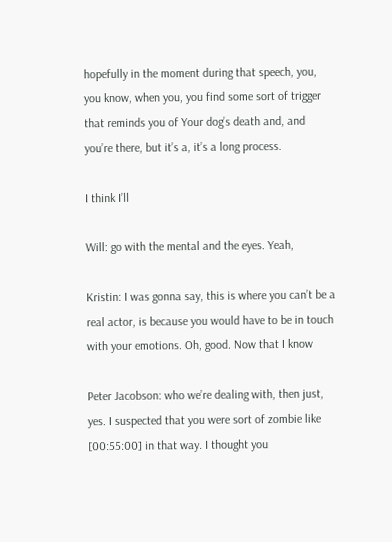hopefully in the moment during that speech, you, you know, when you, you find some sort of trigger that reminds you of Your dog’s death and, and you’re there, but it’s a, it’s a long process.

I think I’ll

Will: go with the mental and the eyes. Yeah,

Kristin: I was gonna say, this is where you can’t be a real actor, is because you would have to be in touch with your emotions. Oh, good. Now that I know

Peter Jacobson: who we’re dealing with, then just, yes. I suspected that you were sort of zombie like [00:55:00] in that way. I thought you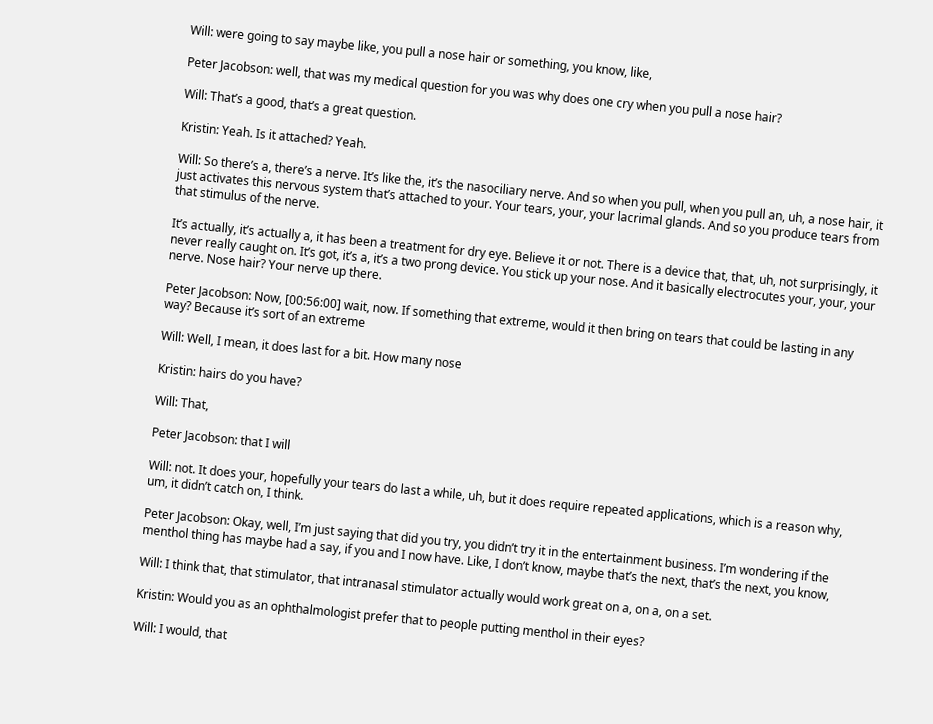Will: were going to say maybe like, you pull a nose hair or something, you know, like,

Peter Jacobson: well, that was my medical question for you was why does one cry when you pull a nose hair?

Will: That’s a good, that’s a great question.

Kristin: Yeah. Is it attached? Yeah.

Will: So there’s a, there’s a nerve. It’s like the, it’s the nasociliary nerve. And so when you pull, when you pull an, uh, a nose hair, it just activates this nervous system that’s attached to your. Your tears, your, your lacrimal glands. And so you produce tears from that stimulus of the nerve.

It’s actually, it’s actually a, it has been a treatment for dry eye. Believe it or not. There is a device that, that, uh, not surprisingly, it never really caught on. It’s got, it’s a, it’s a two prong device. You stick up your nose. And it basically electrocutes your, your, your nerve. Nose hair? Your nerve up there.

Peter Jacobson: Now, [00:56:00] wait, now. If something that extreme, would it then bring on tears that could be lasting in any way? Because it’s sort of an extreme

Will: Well, I mean, it does last for a bit. How many nose

Kristin: hairs do you have?

Will: That,

Peter Jacobson: that I will

Will: not. It does your, hopefully your tears do last a while, uh, but it does require repeated applications, which is a reason why, um, it didn’t catch on, I think.

Peter Jacobson: Okay, well, I’m just saying that did you try, you didn’t try it in the entertainment business. I’m wondering if the menthol thing has maybe had a say, if you and I now have. Like, I don’t know, maybe that’s the next, that’s the next, you know,

Will: I think that, that stimulator, that intranasal stimulator actually would work great on a, on a, on a set.

Kristin: Would you as an ophthalmologist prefer that to people putting menthol in their eyes?

Will: I would, that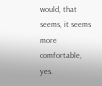would, that seems, it seems more comfortable, yes.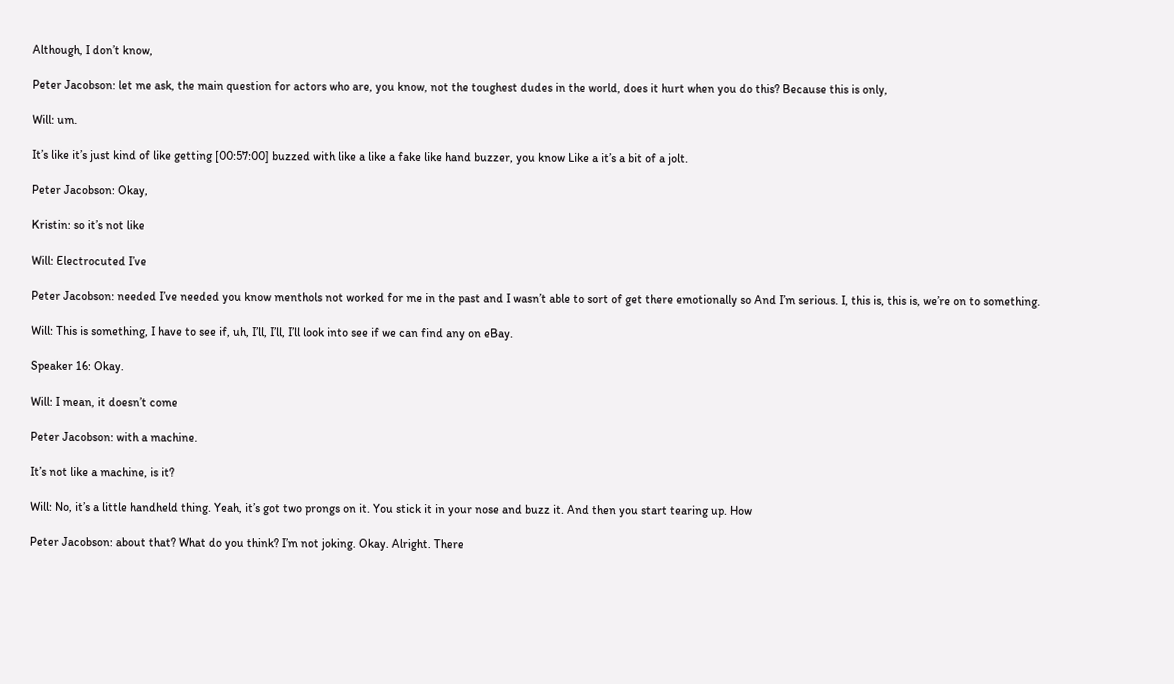Although, I don’t know,

Peter Jacobson: let me ask, the main question for actors who are, you know, not the toughest dudes in the world, does it hurt when you do this? Because this is only,

Will: um.

It’s like it’s just kind of like getting [00:57:00] buzzed with like a like a fake like hand buzzer, you know Like a it’s a bit of a jolt.

Peter Jacobson: Okay,

Kristin: so it’s not like

Will: Electrocuted I’ve

Peter Jacobson: needed I’ve needed you know menthols not worked for me in the past and I wasn’t able to sort of get there emotionally so And I’m serious. I, this is, this is, we’re on to something.

Will: This is something, I have to see if, uh, I’ll, I’ll, I’ll look into see if we can find any on eBay.

Speaker 16: Okay.

Will: I mean, it doesn’t come

Peter Jacobson: with a machine.

It’s not like a machine, is it?

Will: No, it’s a little handheld thing. Yeah, it’s got two prongs on it. You stick it in your nose and buzz it. And then you start tearing up. How

Peter Jacobson: about that? What do you think? I’m not joking. Okay. Alright. There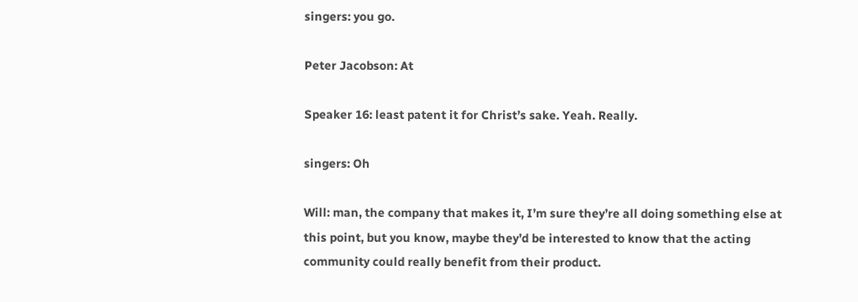singers: you go.

Peter Jacobson: At

Speaker 16: least patent it for Christ’s sake. Yeah. Really.

singers: Oh

Will: man, the company that makes it, I’m sure they’re all doing something else at this point, but you know, maybe they’d be interested to know that the acting community could really benefit from their product.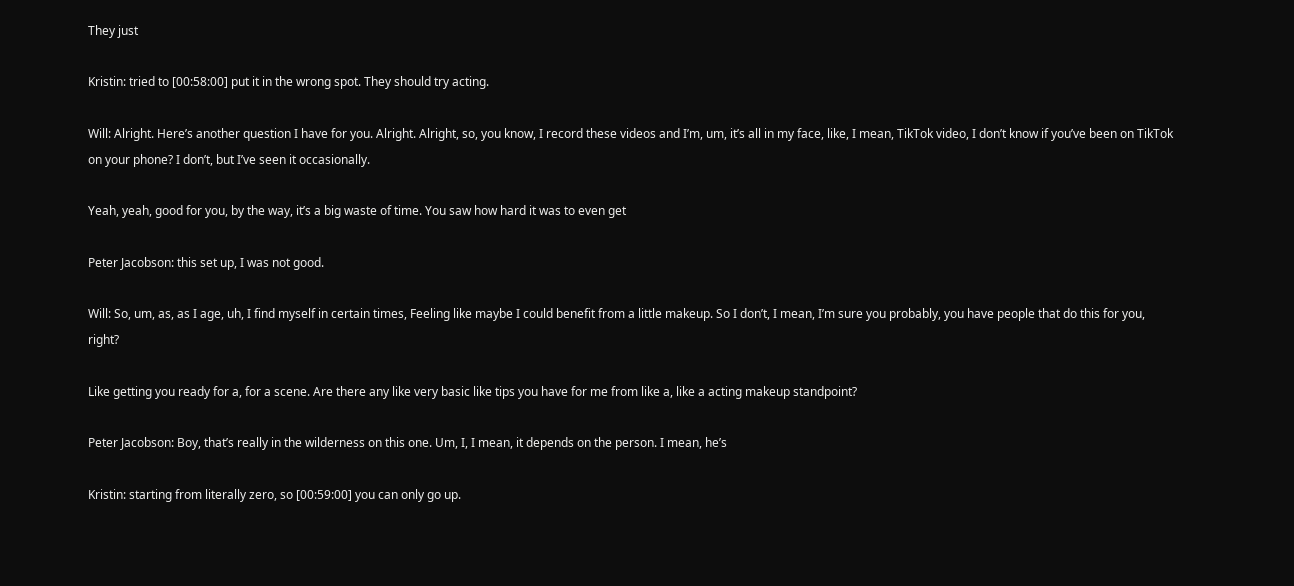They just

Kristin: tried to [00:58:00] put it in the wrong spot. They should try acting.

Will: Alright. Here’s another question I have for you. Alright. Alright, so, you know, I record these videos and I’m, um, it’s all in my face, like, I mean, TikTok video, I don’t know if you’ve been on TikTok on your phone? I don’t, but I’ve seen it occasionally.

Yeah, yeah, good for you, by the way, it’s a big waste of time. You saw how hard it was to even get

Peter Jacobson: this set up, I was not good.

Will: So, um, as, as I age, uh, I find myself in certain times, Feeling like maybe I could benefit from a little makeup. So I don’t, I mean, I’m sure you probably, you have people that do this for you, right?

Like getting you ready for a, for a scene. Are there any like very basic like tips you have for me from like a, like a acting makeup standpoint?

Peter Jacobson: Boy, that’s really in the wilderness on this one. Um, I, I mean, it depends on the person. I mean, he’s

Kristin: starting from literally zero, so [00:59:00] you can only go up.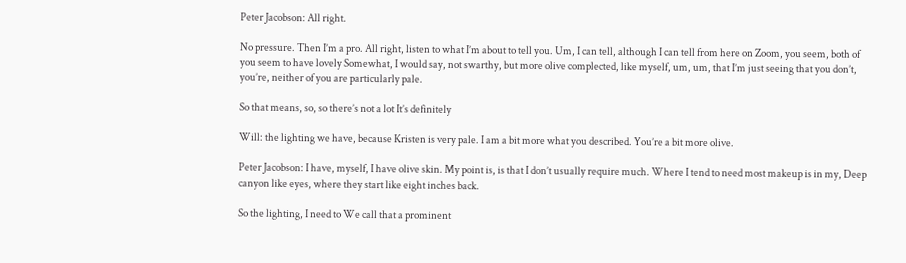Peter Jacobson: All right.

No pressure. Then I’m a pro. All right, listen to what I’m about to tell you. Um, I can tell, although I can tell from here on Zoom, you seem, both of you seem to have lovely Somewhat, I would say, not swarthy, but more olive complected, like myself, um, um, that I’m just seeing that you don’t, you’re, neither of you are particularly pale.

So that means, so, so there’s not a lot It’s definitely

Will: the lighting we have, because Kristen is very pale. I am a bit more what you described. You’re a bit more olive.

Peter Jacobson: I have, myself, I have olive skin. My point is, is that I don’t usually require much. Where I tend to need most makeup is in my, Deep canyon like eyes, where they start like eight inches back.

So the lighting, I need to We call that a prominent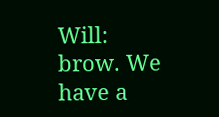Will: brow. We have a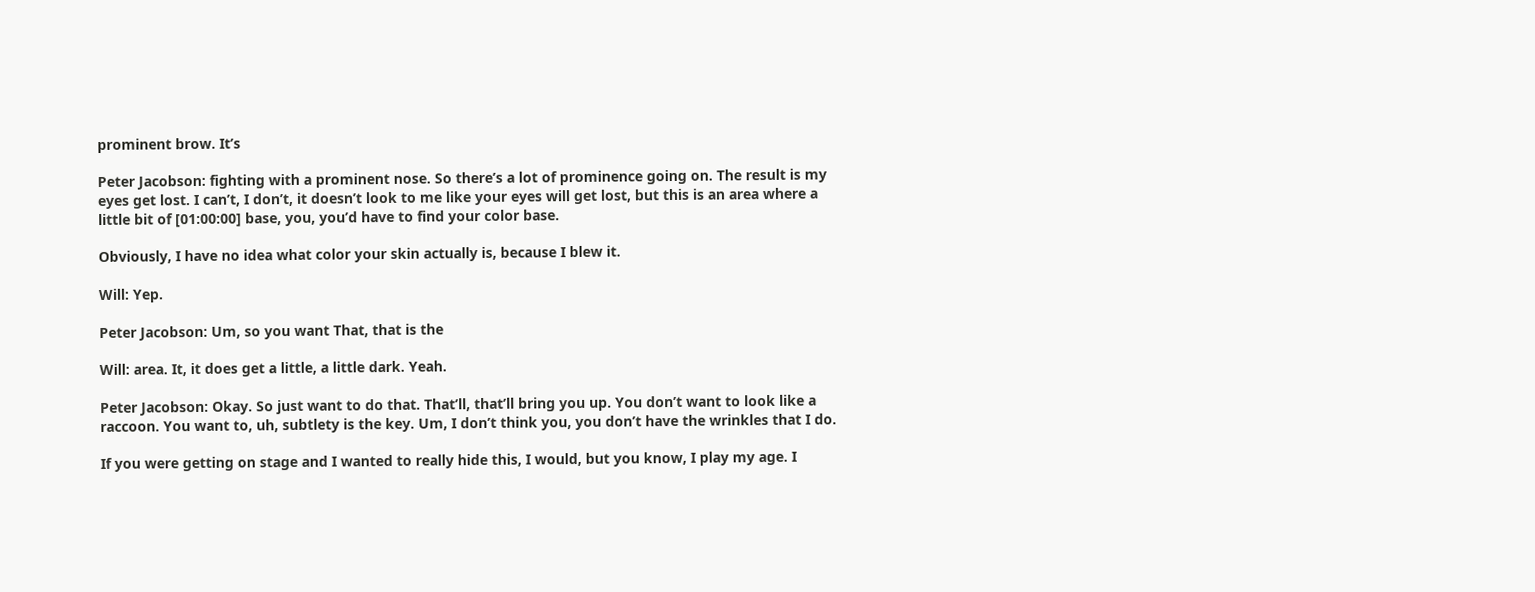prominent brow. It’s

Peter Jacobson: fighting with a prominent nose. So there’s a lot of prominence going on. The result is my eyes get lost. I can’t, I don’t, it doesn’t look to me like your eyes will get lost, but this is an area where a little bit of [01:00:00] base, you, you’d have to find your color base.

Obviously, I have no idea what color your skin actually is, because I blew it.

Will: Yep.

Peter Jacobson: Um, so you want That, that is the

Will: area. It, it does get a little, a little dark. Yeah.

Peter Jacobson: Okay. So just want to do that. That’ll, that’ll bring you up. You don’t want to look like a raccoon. You want to, uh, subtlety is the key. Um, I don’t think you, you don’t have the wrinkles that I do.

If you were getting on stage and I wanted to really hide this, I would, but you know, I play my age. I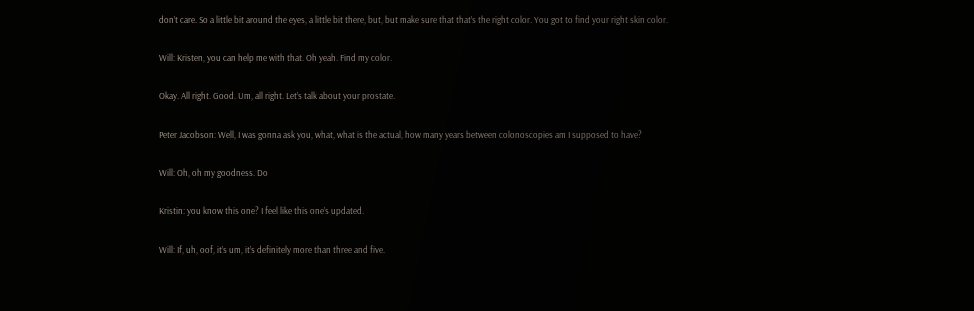don’t care. So a little bit around the eyes, a little bit there, but, but make sure that that’s the right color. You got to find your right skin color.

Will: Kristen, you can help me with that. Oh yeah. Find my color.

Okay. All right. Good. Um, all right. Let’s talk about your prostate.

Peter Jacobson: Well, I was gonna ask you, what, what is the actual, how many years between colonoscopies am I supposed to have?

Will: Oh, oh my goodness. Do

Kristin: you know this one? I feel like this one’s updated.

Will: If, uh, oof, it’s um, it’s definitely more than three and five.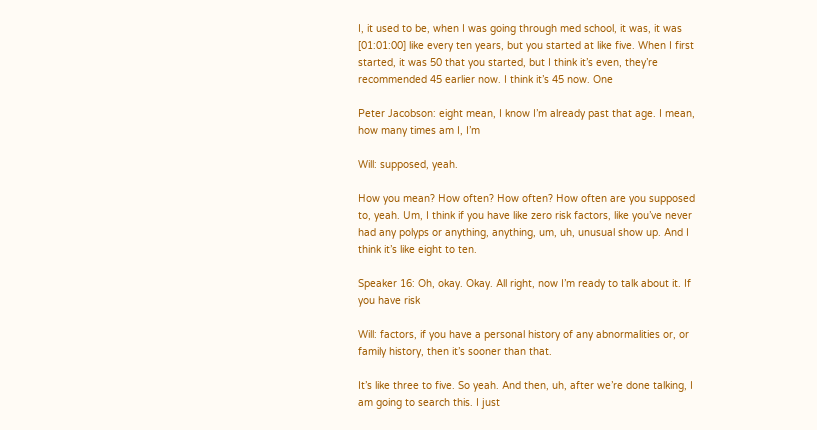I, it used to be, when I was going through med school, it was, it was [01:01:00] like every ten years, but you started at like five. When I first started, it was 50 that you started, but I think it’s even, they’re recommended 45 earlier now. I think it’s 45 now. One

Peter Jacobson: eight mean, I know I’m already past that age. I mean, how many times am I, I’m

Will: supposed, yeah.

How you mean? How often? How often? How often are you supposed to, yeah. Um, I think if you have like zero risk factors, like you’ve never had any polyps or anything, anything, um, uh, unusual show up. And I think it’s like eight to ten.

Speaker 16: Oh, okay. Okay. All right, now I’m ready to talk about it. If you have risk

Will: factors, if you have a personal history of any abnormalities or, or family history, then it’s sooner than that.

It’s like three to five. So yeah. And then, uh, after we’re done talking, I am going to search this. I just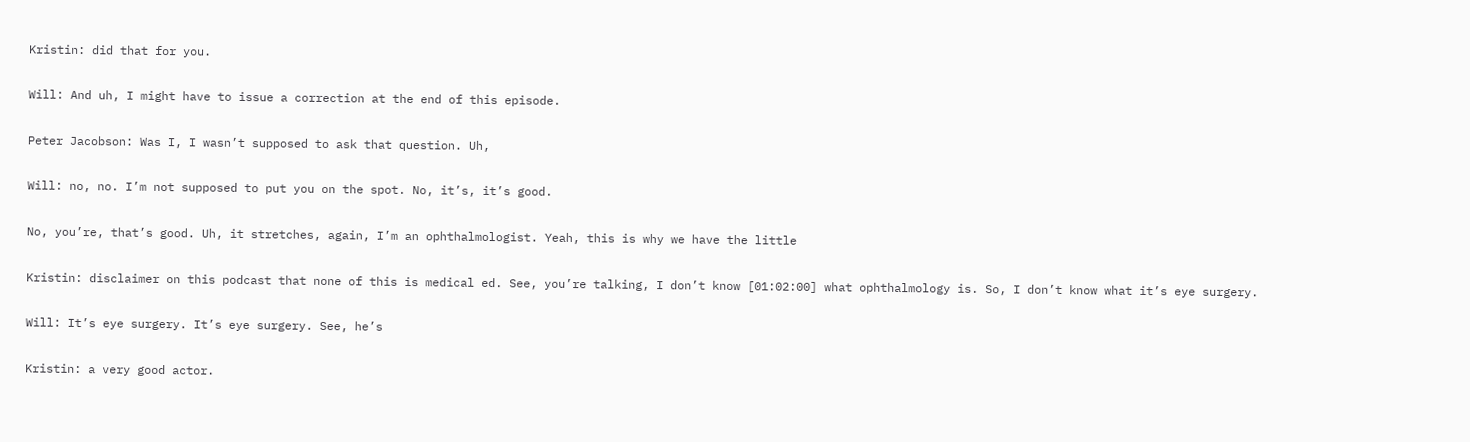Kristin: did that for you.

Will: And uh, I might have to issue a correction at the end of this episode.

Peter Jacobson: Was I, I wasn’t supposed to ask that question. Uh,

Will: no, no. I’m not supposed to put you on the spot. No, it’s, it’s good.

No, you’re, that’s good. Uh, it stretches, again, I’m an ophthalmologist. Yeah, this is why we have the little

Kristin: disclaimer on this podcast that none of this is medical ed. See, you’re talking, I don’t know [01:02:00] what ophthalmology is. So, I don’t know what it’s eye surgery.

Will: It’s eye surgery. It’s eye surgery. See, he’s

Kristin: a very good actor.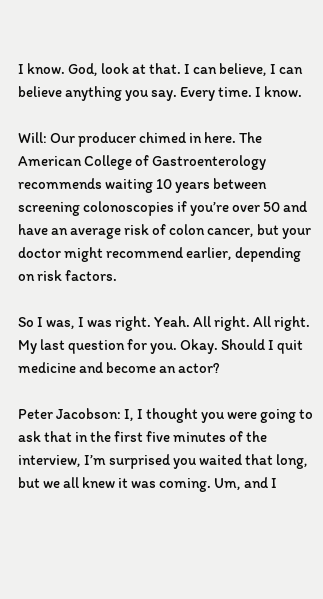I know. God, look at that. I can believe, I can believe anything you say. Every time. I know.

Will: Our producer chimed in here. The American College of Gastroenterology recommends waiting 10 years between screening colonoscopies if you’re over 50 and have an average risk of colon cancer, but your doctor might recommend earlier, depending on risk factors.

So I was, I was right. Yeah. All right. All right. My last question for you. Okay. Should I quit medicine and become an actor?

Peter Jacobson: I, I thought you were going to ask that in the first five minutes of the interview, I’m surprised you waited that long, but we all knew it was coming. Um, and I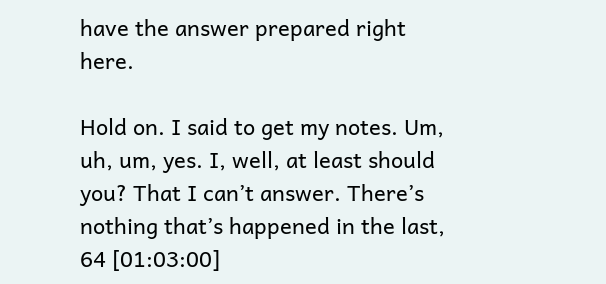have the answer prepared right here.

Hold on. I said to get my notes. Um, uh, um, yes. I, well, at least should you? That I can’t answer. There’s nothing that’s happened in the last, 64 [01:03:00]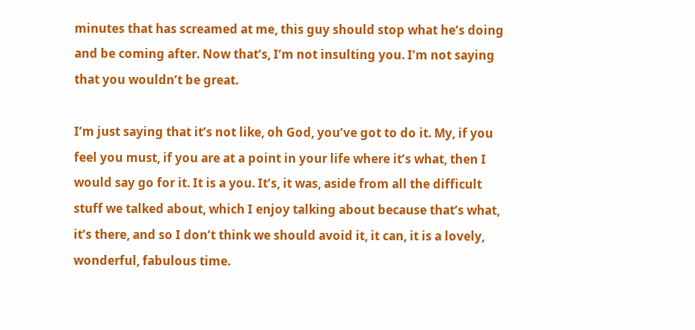minutes that has screamed at me, this guy should stop what he’s doing and be coming after. Now that’s, I’m not insulting you. I’m not saying that you wouldn’t be great.

I’m just saying that it’s not like, oh God, you’ve got to do it. My, if you feel you must, if you are at a point in your life where it’s what, then I would say go for it. It is a you. It’s, it was, aside from all the difficult stuff we talked about, which I enjoy talking about because that’s what, it’s there, and so I don’t think we should avoid it, it can, it is a lovely, wonderful, fabulous time.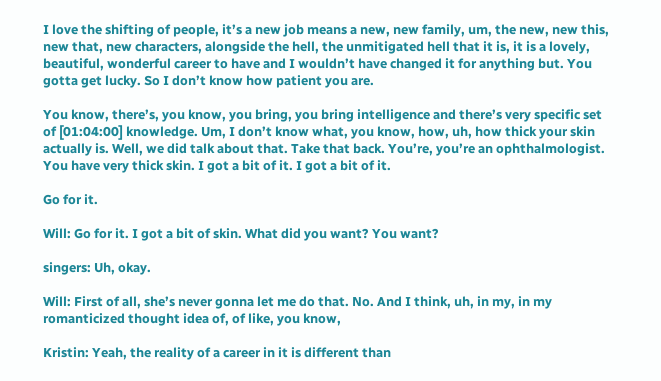I love the shifting of people, it’s a new job means a new, new family, um, the new, new this, new that, new characters, alongside the hell, the unmitigated hell that it is, it is a lovely, beautiful, wonderful career to have and I wouldn’t have changed it for anything but. You gotta get lucky. So I don’t know how patient you are.

You know, there’s, you know, you bring, you bring intelligence and there’s very specific set of [01:04:00] knowledge. Um, I don’t know what, you know, how, uh, how thick your skin actually is. Well, we did talk about that. Take that back. You’re, you’re an ophthalmologist. You have very thick skin. I got a bit of it. I got a bit of it.

Go for it.

Will: Go for it. I got a bit of skin. What did you want? You want?

singers: Uh, okay.

Will: First of all, she’s never gonna let me do that. No. And I think, uh, in my, in my romanticized thought idea of, of like, you know,

Kristin: Yeah, the reality of a career in it is different than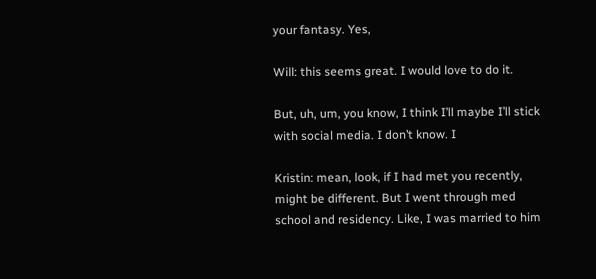your fantasy. Yes,

Will: this seems great. I would love to do it.

But, uh, um, you know, I think I’ll maybe I’ll stick with social media. I don’t know. I

Kristin: mean, look, if I had met you recently, might be different. But I went through med school and residency. Like, I was married to him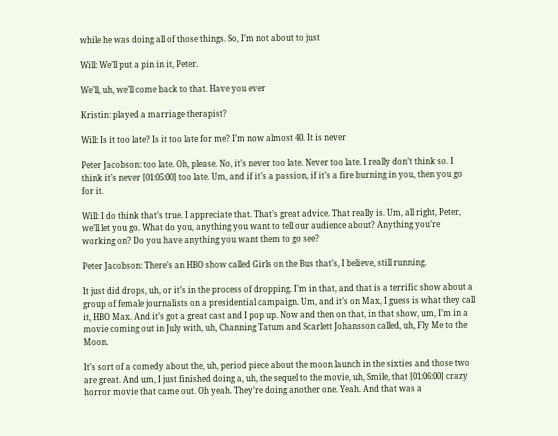while he was doing all of those things. So, I’m not about to just

Will: We’ll put a pin in it, Peter.

We’ll, uh, we’ll come back to that. Have you ever

Kristin: played a marriage therapist?

Will: Is it too late? Is it too late for me? I’m now almost 40. It is never

Peter Jacobson: too late. Oh, please. No, it’s never too late. Never too late. I really don’t think so. I think it’s never [01:05:00] too late. Um, and if it’s a passion, if it’s a fire burning in you, then you go for it.

Will: I do think that’s true. I appreciate that. That’s great advice. That really is. Um, all right, Peter, we’ll let you go. What do you, anything you want to tell our audience about? Anything you’re working on? Do you have anything you want them to go see?

Peter Jacobson: There’s an HBO show called Girls on the Bus that’s, I believe, still running.

It just did drops, uh, or it’s in the process of dropping. I’m in that, and that is a terrific show about a group of female journalists on a presidential campaign. Um, and it’s on Max, I guess is what they call it, HBO Max. And it’s got a great cast and I pop up. Now and then on that, in that show, um, I’m in a movie coming out in July with, uh, Channing Tatum and Scarlett Johansson called, uh, Fly Me to the Moon.

It’s sort of a comedy about the, uh, period piece about the moon launch in the sixties and those two are great. And um, I just finished doing a, uh, the sequel to the movie, uh, Smile, that [01:06:00] crazy horror movie that came out. Oh yeah. They’re doing another one. Yeah. And that was a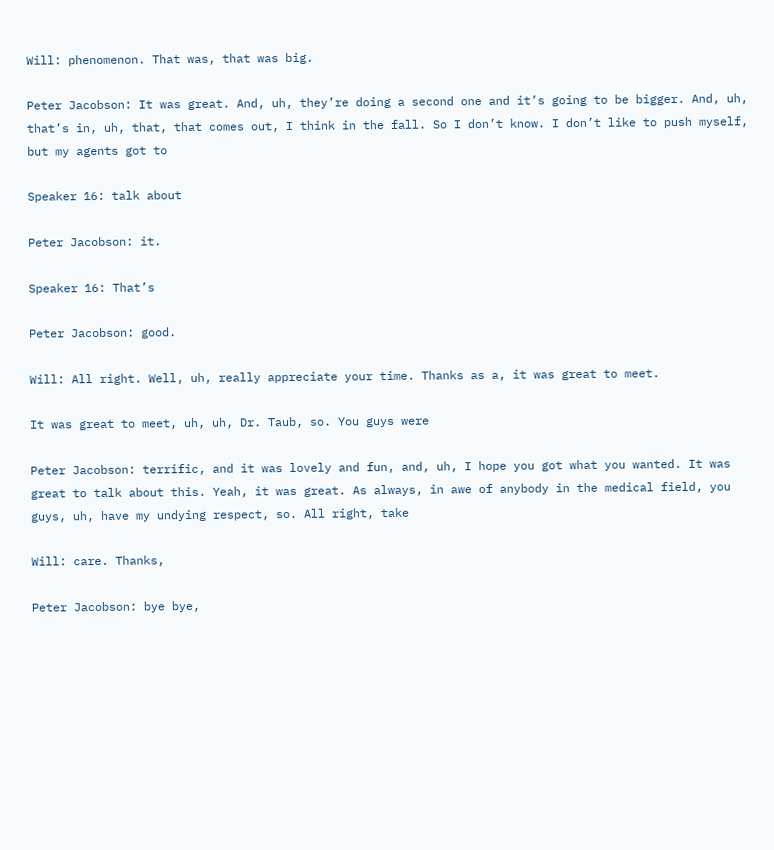Will: phenomenon. That was, that was big.

Peter Jacobson: It was great. And, uh, they’re doing a second one and it’s going to be bigger. And, uh, that’s in, uh, that, that comes out, I think in the fall. So I don’t know. I don’t like to push myself, but my agents got to

Speaker 16: talk about

Peter Jacobson: it.

Speaker 16: That’s

Peter Jacobson: good.

Will: All right. Well, uh, really appreciate your time. Thanks as a, it was great to meet.

It was great to meet, uh, uh, Dr. Taub, so. You guys were

Peter Jacobson: terrific, and it was lovely and fun, and, uh, I hope you got what you wanted. It was great to talk about this. Yeah, it was great. As always, in awe of anybody in the medical field, you guys, uh, have my undying respect, so. All right, take

Will: care. Thanks,

Peter Jacobson: bye bye,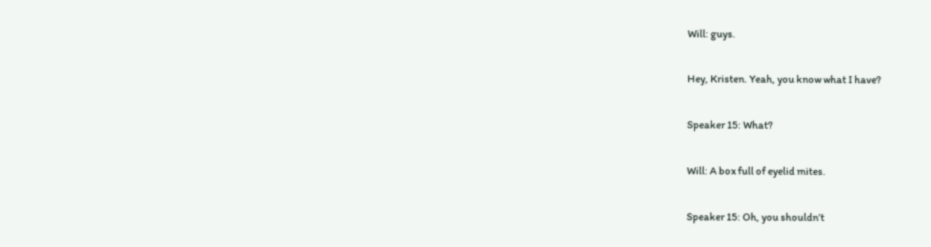Will: guys.

Hey, Kristen. Yeah, you know what I have?

Speaker 15: What?

Will: A box full of eyelid mites.

Speaker 15: Oh, you shouldn’t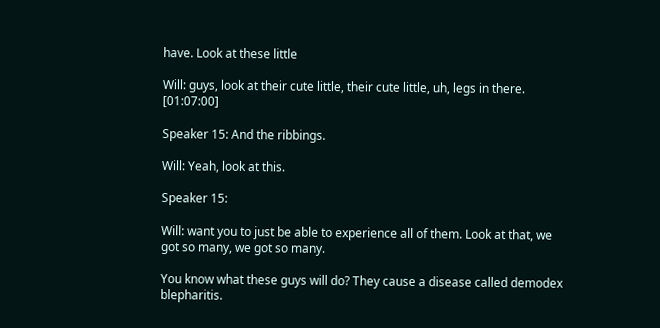have. Look at these little

Will: guys, look at their cute little, their cute little, uh, legs in there. [01:07:00]

Speaker 15: And the ribbings.

Will: Yeah, look at this.

Speaker 15:

Will: want you to just be able to experience all of them. Look at that, we got so many, we got so many.

You know what these guys will do? They cause a disease called demodex blepharitis.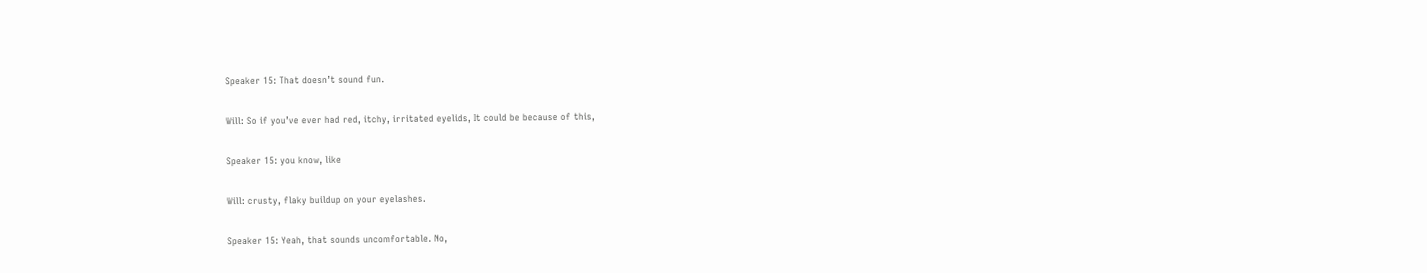Speaker 15: That doesn’t sound fun.

Will: So if you’ve ever had red, itchy, irritated eyelids, It could be because of this,

Speaker 15: you know, like

Will: crusty, flaky buildup on your eyelashes.

Speaker 15: Yeah, that sounds uncomfortable. No,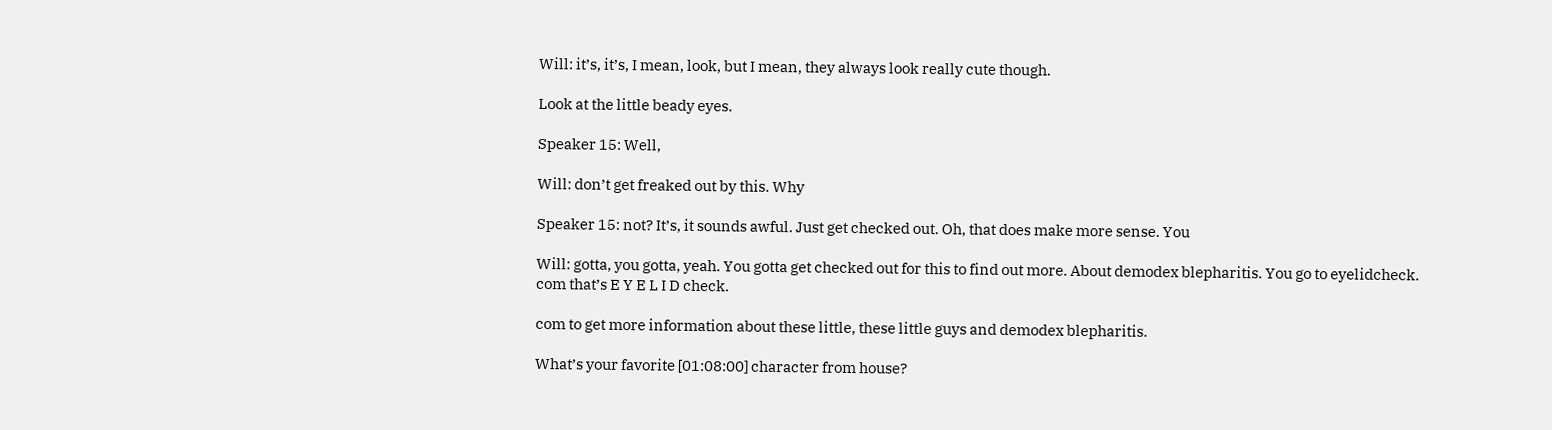Will: it’s, it’s, I mean, look, but I mean, they always look really cute though.

Look at the little beady eyes.

Speaker 15: Well,

Will: don’t get freaked out by this. Why

Speaker 15: not? It’s, it sounds awful. Just get checked out. Oh, that does make more sense. You

Will: gotta, you gotta, yeah. You gotta get checked out for this to find out more. About demodex blepharitis. You go to eyelidcheck. com that’s E Y E L I D check.

com to get more information about these little, these little guys and demodex blepharitis.

What’s your favorite [01:08:00] character from house?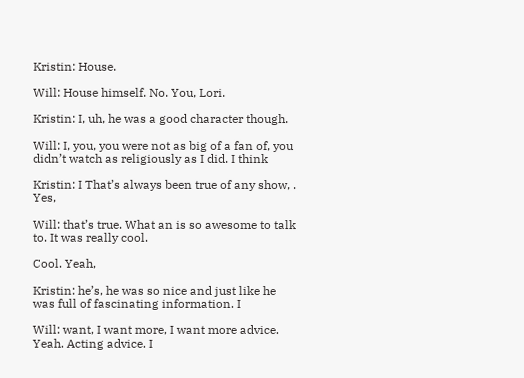Kristin: House.

Will: House himself. No. You, Lori.

Kristin: I, uh, he was a good character though.

Will: I, you, you were not as big of a fan of, you didn’t watch as religiously as I did. I think

Kristin: I That’s always been true of any show, . Yes,

Will: that’s true. What an is so awesome to talk to. It was really cool.

Cool. Yeah,

Kristin: he’s, he was so nice and just like he was full of fascinating information. I

Will: want, I want more, I want more advice. Yeah. Acting advice. I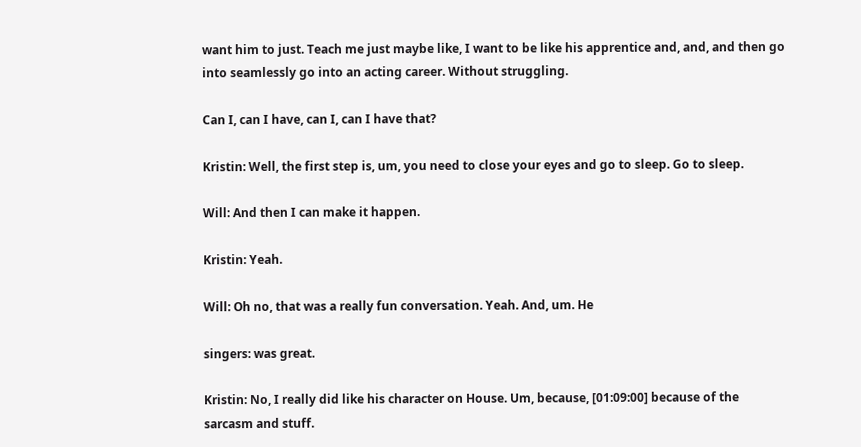want him to just. Teach me just maybe like, I want to be like his apprentice and, and, and then go into seamlessly go into an acting career. Without struggling.

Can I, can I have, can I, can I have that?

Kristin: Well, the first step is, um, you need to close your eyes and go to sleep. Go to sleep.

Will: And then I can make it happen.

Kristin: Yeah.

Will: Oh no, that was a really fun conversation. Yeah. And, um. He

singers: was great.

Kristin: No, I really did like his character on House. Um, because, [01:09:00] because of the sarcasm and stuff.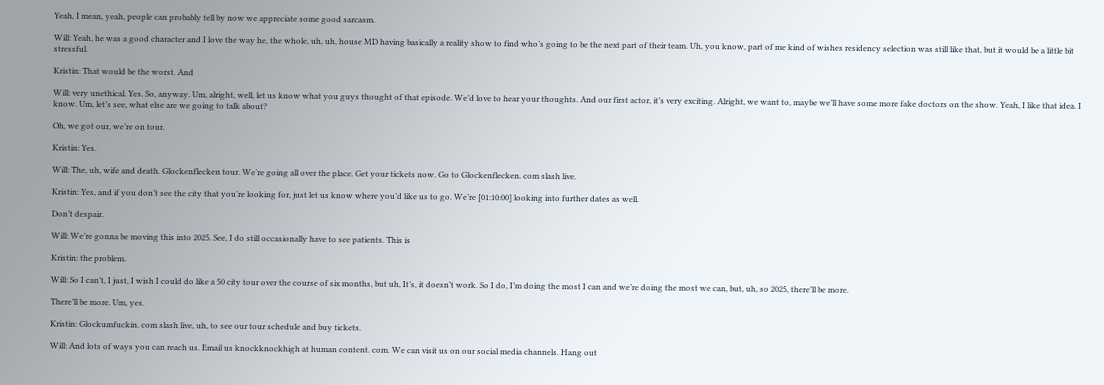Yeah, I mean, yeah, people can probably tell by now we appreciate some good sarcasm.

Will: Yeah, he was a good character and I love the way he, the whole, uh, uh, house MD having basically a reality show to find who’s going to be the next part of their team. Uh, you know, part of me kind of wishes residency selection was still like that, but it would be a little bit stressful.

Kristin: That would be the worst. And

Will: very unethical. Yes. So, anyway. Um, alright, well, let us know what you guys thought of that episode. We’d love to hear your thoughts. And our first actor, it’s very exciting. Alright, we want to, maybe we’ll have some more fake doctors on the show. Yeah, I like that idea. I know. Um, let’s see, what else are we going to talk about?

Oh, we got our, we’re on tour.

Kristin: Yes.

Will: The, uh, wife and death. Glockenflecken tour. We’re going all over the place. Get your tickets now. Go to Glockenflecken. com slash live.

Kristin: Yes, and if you don’t see the city that you’re looking for, just let us know where you’d like us to go. We’re [01:10:00] looking into further dates as well.

Don’t despair.

Will: We’re gonna be moving this into 2025. See, I do still occasionally have to see patients. This is

Kristin: the problem.

Will: So I can’t, I just, I wish I could do like a 50 city tour over the course of six months, but uh, It’s, it doesn’t work. So I do, I’m doing the most I can and we’re doing the most we can, but, uh, so 2025, there’ll be more.

There’ll be more. Um, yes.

Kristin: Glockumfuckin. com slash live, uh, to see our tour schedule and buy tickets.

Will: And lots of ways you can reach us. Email us knockknockhigh at human content. com. We can visit us on our social media channels. Hang out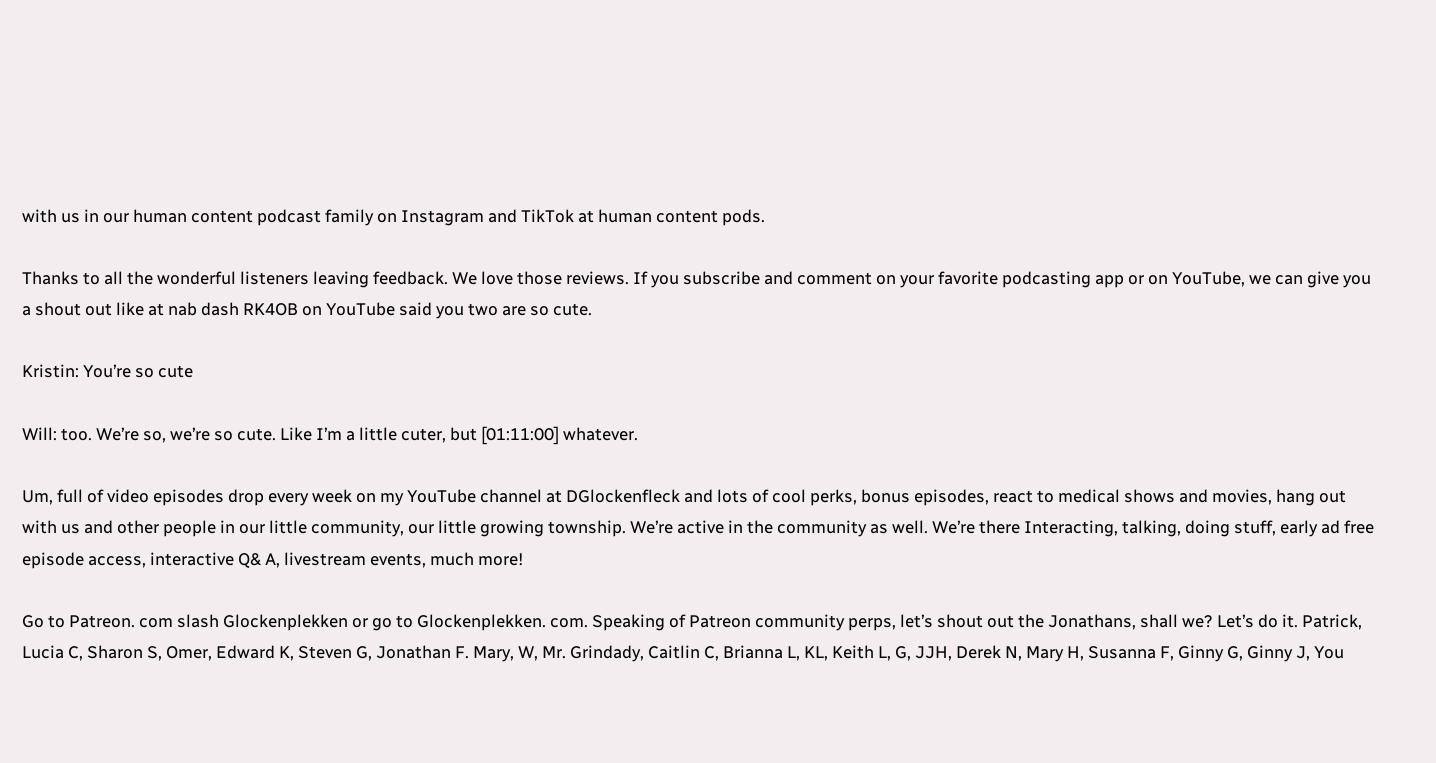with us in our human content podcast family on Instagram and TikTok at human content pods.

Thanks to all the wonderful listeners leaving feedback. We love those reviews. If you subscribe and comment on your favorite podcasting app or on YouTube, we can give you a shout out like at nab dash RK4OB on YouTube said you two are so cute.

Kristin: You’re so cute

Will: too. We’re so, we’re so cute. Like I’m a little cuter, but [01:11:00] whatever.

Um, full of video episodes drop every week on my YouTube channel at DGlockenfleck and lots of cool perks, bonus episodes, react to medical shows and movies, hang out with us and other people in our little community, our little growing township. We’re active in the community as well. We’re there Interacting, talking, doing stuff, early ad free episode access, interactive Q& A, livestream events, much more!

Go to Patreon. com slash Glockenplekken or go to Glockenplekken. com. Speaking of Patreon community perps, let’s shout out the Jonathans, shall we? Let’s do it. Patrick, Lucia C, Sharon S, Omer, Edward K, Steven G, Jonathan F. Mary, W, Mr. Grindady, Caitlin C, Brianna L, KL, Keith L, G, JJH, Derek N, Mary H, Susanna F, Ginny G, Ginny J, You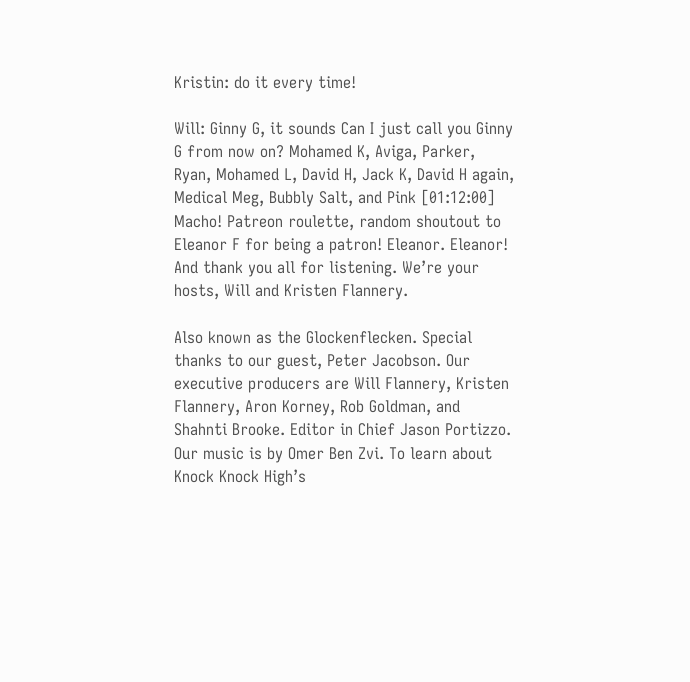Kristin: do it every time!

Will: Ginny G, it sounds Can I just call you Ginny G from now on? Mohamed K, Aviga, Parker, Ryan, Mohamed L, David H, Jack K, David H again, Medical Meg, Bubbly Salt, and Pink [01:12:00] Macho! Patreon roulette, random shoutout to Eleanor F for being a patron! Eleanor. Eleanor! And thank you all for listening. We’re your hosts, Will and Kristen Flannery.

Also known as the Glockenflecken. Special thanks to our guest, Peter Jacobson. Our executive producers are Will Flannery, Kristen Flannery, Aron Korney, Rob Goldman, and Shahnti Brooke. Editor in Chief Jason Portizzo. Our music is by Omer Ben Zvi. To learn about Knock Knock High’s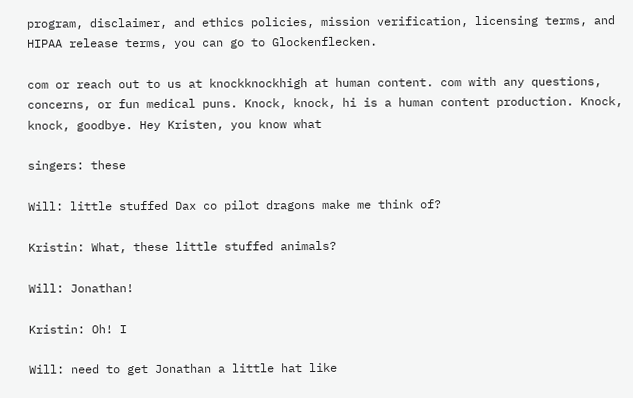program, disclaimer, and ethics policies, mission verification, licensing terms, and HIPAA release terms, you can go to Glockenflecken.

com or reach out to us at knockknockhigh at human content. com with any questions, concerns, or fun medical puns. Knock, knock, hi is a human content production. Knock, knock, goodbye. Hey Kristen, you know what

singers: these

Will: little stuffed Dax co pilot dragons make me think of?

Kristin: What, these little stuffed animals?

Will: Jonathan!

Kristin: Oh! I

Will: need to get Jonathan a little hat like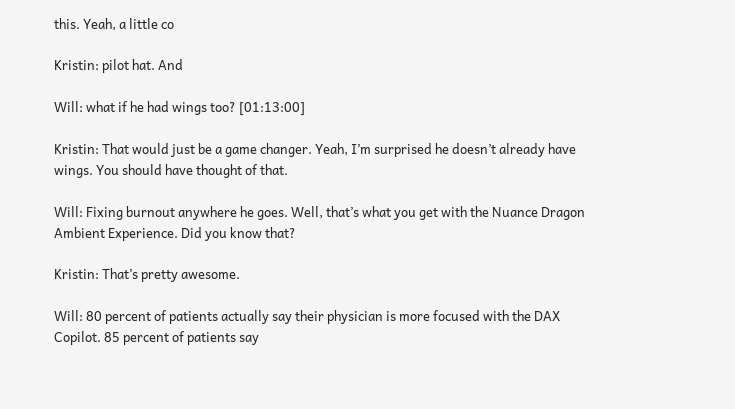this. Yeah, a little co

Kristin: pilot hat. And

Will: what if he had wings too? [01:13:00]

Kristin: That would just be a game changer. Yeah, I’m surprised he doesn’t already have wings. You should have thought of that.

Will: Fixing burnout anywhere he goes. Well, that’s what you get with the Nuance Dragon Ambient Experience. Did you know that?

Kristin: That’s pretty awesome.

Will: 80 percent of patients actually say their physician is more focused with the DAX Copilot. 85 percent of patients say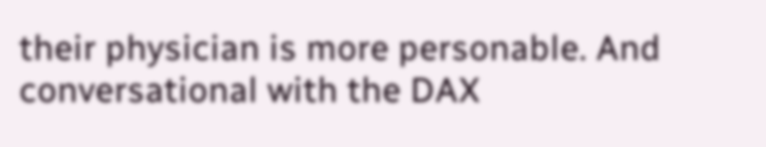their physician is more personable. And conversational with the DAX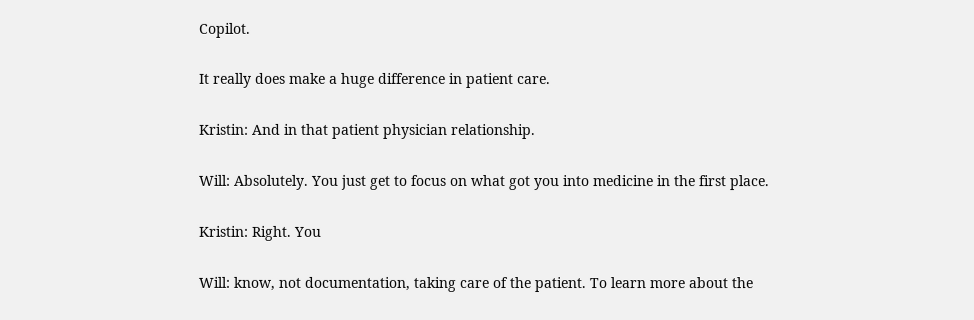Copilot.

It really does make a huge difference in patient care.

Kristin: And in that patient physician relationship.

Will: Absolutely. You just get to focus on what got you into medicine in the first place.

Kristin: Right. You

Will: know, not documentation, taking care of the patient. To learn more about the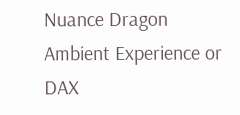Nuance Dragon Ambient Experience or DAX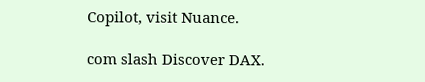Copilot, visit Nuance.

com slash Discover DAX.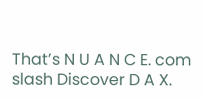That’s N U A N C E. com slash Discover D A X.